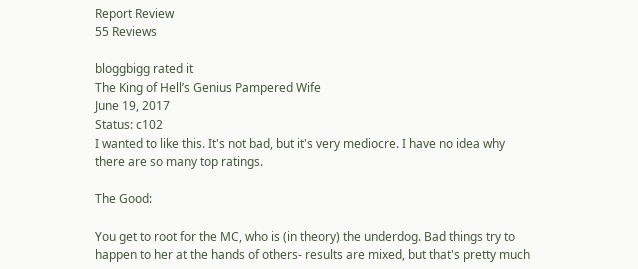Report Review
55 Reviews

bloggbigg rated it
The King of Hell’s Genius Pampered Wife
June 19, 2017
Status: c102
I wanted to like this. It's not bad, but it's very mediocre. I have no idea why there are so many top ratings.

The Good:

You get to root for the MC, who is (in theory) the underdog. Bad things try to happen to her at the hands of others- results are mixed, but that's pretty much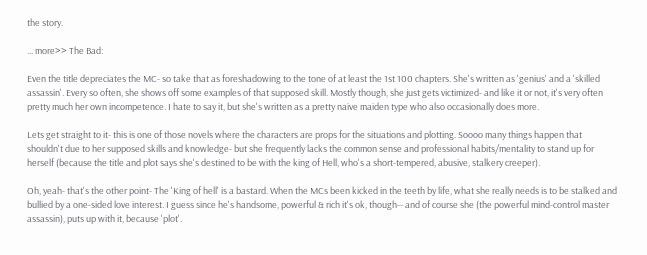the story.

... more>> The Bad:

Even the title depreciates the MC- so take that as foreshadowing to the tone of at least the 1st 100 chapters. She's written as 'genius' and a 'skilled assassin'. Every so often, she shows off some examples of that supposed skill. Mostly though, she just gets victimized- and like it or not, it's very often pretty much her own incompetence. I hate to say it, but she's written as a pretty naive maiden type who also occasionally does more.

Lets get straight to it- this is one of those novels where the characters are props for the situations and plotting. Soooo many things happen that shouldn't due to her supposed skills and knowledge- but she frequently lacks the common sense and professional habits/mentality to stand up for herself (because the title and plot says she's destined to be with the king of Hell, who's a short-tempered, abusive, stalkery creeper).

Oh, yeah- that's the other point- The 'King of hell' is a bastard. When the MCs been kicked in the teeth by life, what she really needs is to be stalked and bullied by a one-sided love interest. I guess since he's handsome, powerful & rich it's ok, though-- and of course she (the powerful mind-control master assassin), puts up with it, because 'plot'.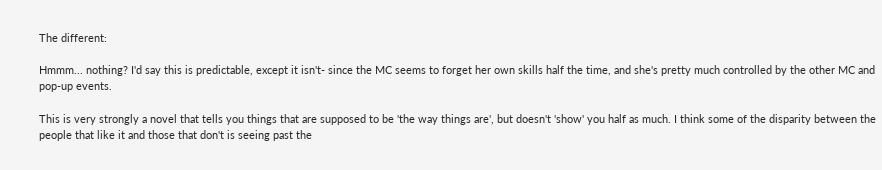The different:

Hmmm... nothing? I'd say this is predictable, except it isn't- since the MC seems to forget her own skills half the time, and she's pretty much controlled by the other MC and pop-up events.

This is very strongly a novel that tells you things that are supposed to be 'the way things are', but doesn't 'show' you half as much. I think some of the disparity between the people that like it and those that don't is seeing past the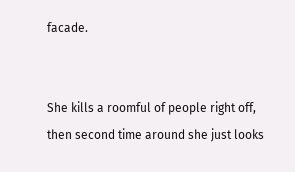facade.


She kills a roomful of people right off, then second time around she just looks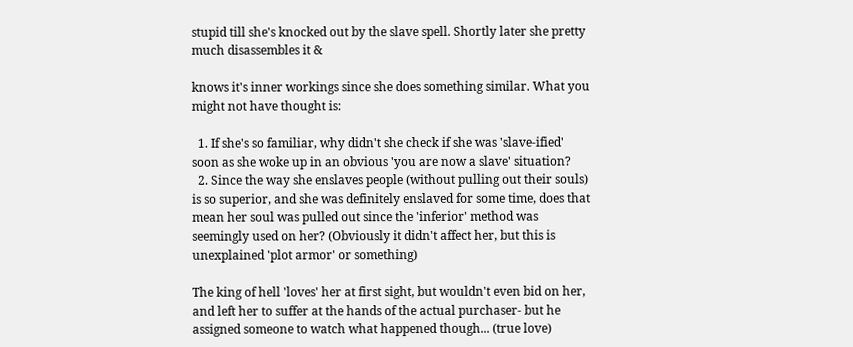stupid till she's knocked out by the slave spell. Shortly later she pretty much disassembles it &

knows it's inner workings since she does something similar. What you might not have thought is:

  1. If she's so familiar, why didn't she check if she was 'slave-ified' soon as she woke up in an obvious 'you are now a slave' situation?
  2. Since the way she enslaves people (without pulling out their souls) is so superior, and she was definitely enslaved for some time, does that mean her soul was pulled out since the 'inferior' method was seemingly used on her? (Obviously it didn't affect her, but this is unexplained 'plot armor' or something)

The king of hell 'loves' her at first sight, but wouldn't even bid on her, and left her to suffer at the hands of the actual purchaser- but he assigned someone to watch what happened though... (true love)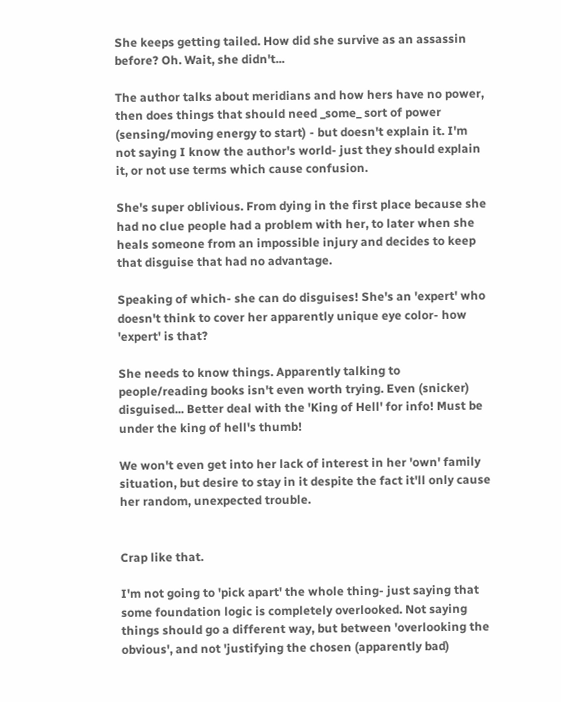She keeps getting tailed. How did she survive as an assassin before? Oh. Wait, she didn't...

The author talks about meridians and how hers have no power, then does things that should need _some_ sort of power (sensing/moving energy to start) - but doesn't explain it. I'm not saying I know the author's world- just they should explain it, or not use terms which cause confusion.

She's super oblivious. From dying in the first place because she had no clue people had a problem with her, to later when she heals someone from an impossible injury and decides to keep that disguise that had no advantage.

Speaking of which- she can do disguises! She's an 'expert' who doesn't think to cover her apparently unique eye color- how 'expert' is that?

She needs to know things. Apparently talking to people/reading books isn't even worth trying. Even (snicker) disguised... Better deal with the 'King of Hell' for info! Must be under the king of hell's thumb!

We won't even get into her lack of interest in her 'own' family situation, but desire to stay in it despite the fact it'll only cause her random, unexpected trouble.


Crap like that.

I'm not going to 'pick apart' the whole thing- just saying that some foundation logic is completely overlooked. Not saying things should go a different way, but between 'overlooking the obvious', and not 'justifying the chosen (apparently bad)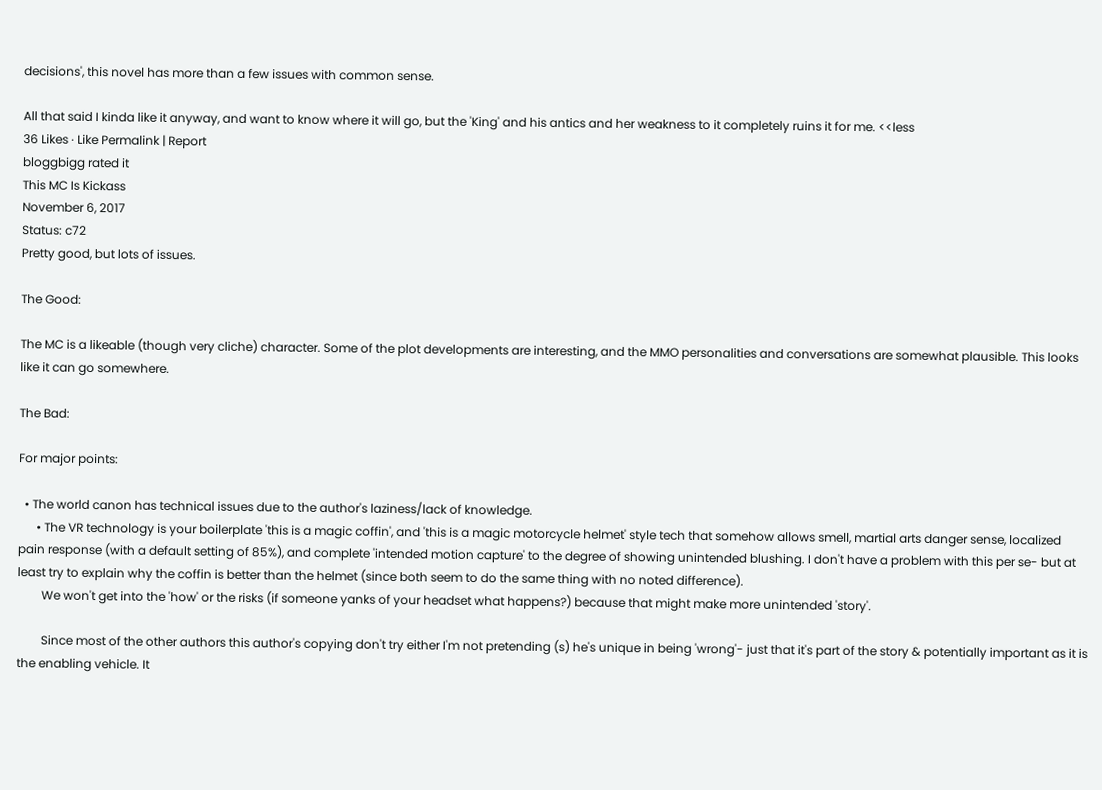decisions', this novel has more than a few issues with common sense.

All that said I kinda like it anyway, and want to know where it will go, but the 'King' and his antics and her weakness to it completely ruins it for me. <<less
36 Likes · Like Permalink | Report
bloggbigg rated it
This MC Is Kickass
November 6, 2017
Status: c72
Pretty good, but lots of issues.

The Good:

The MC is a likeable (though very cliche) character. Some of the plot developments are interesting, and the MMO personalities and conversations are somewhat plausible. This looks like it can go somewhere.

The Bad:

For major points:

  • The world canon has technical issues due to the author's laziness/lack of knowledge.
      • The VR technology is your boilerplate 'this is a magic coffin', and 'this is a magic motorcycle helmet' style tech that somehow allows smell, martial arts danger sense, localized pain response (with a default setting of 85%), and complete 'intended motion capture' to the degree of showing unintended blushing. I don't have a problem with this per se- but at least try to explain why the coffin is better than the helmet (since both seem to do the same thing with no noted difference).
        We won't get into the 'how' or the risks (if someone yanks of your headset what happens?) because that might make more unintended 'story'.

        Since most of the other authors this author's copying don't try either I'm not pretending (s) he's unique in being 'wrong'- just that it's part of the story & potentially important as it is the enabling vehicle. It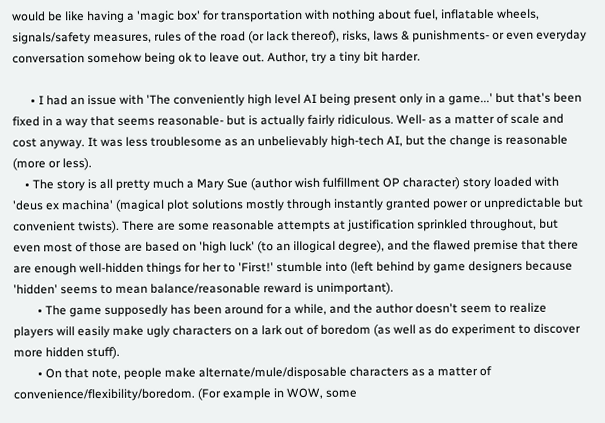would be like having a 'magic box' for transportation with nothing about fuel, inflatable wheels, signals/safety measures, rules of the road (or lack thereof), risks, laws & punishments- or even everyday conversation somehow being ok to leave out. Author, try a tiny bit harder.

      • I had an issue with 'The conveniently high level AI being present only in a game...' but that's been fixed in a way that seems reasonable- but is actually fairly ridiculous. Well- as a matter of scale and cost anyway. It was less troublesome as an unbelievably high-tech AI, but the change is reasonable (more or less).
    • The story is all pretty much a Mary Sue (author wish fulfillment OP character) story loaded with 'deus ex machina' (magical plot solutions mostly through instantly granted power or unpredictable but convenient twists). There are some reasonable attempts at justification sprinkled throughout, but even most of those are based on 'high luck' (to an illogical degree), and the flawed premise that there are enough well-hidden things for her to 'First!' stumble into (left behind by game designers because 'hidden' seems to mean balance/reasonable reward is unimportant).
        • The game supposedly has been around for a while, and the author doesn't seem to realize players will easily make ugly characters on a lark out of boredom (as well as do experiment to discover more hidden stuff).
        • On that note, people make alternate/mule/disposable characters as a matter of convenience/flexibility/boredom. (For example in WOW, some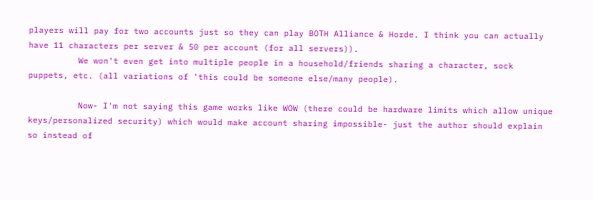players will pay for two accounts just so they can play BOTH Alliance & Horde. I think you can actually have 11 characters per server & 50 per account (for all servers)).
          We won't even get into multiple people in a household/friends sharing a character, sock puppets, etc. (all variations of 'this could be someone else/many people).

          Now- I'm not saying this game works like WOW (there could be hardware limits which allow unique keys/personalized security) which would make account sharing impossible- just the author should explain so instead of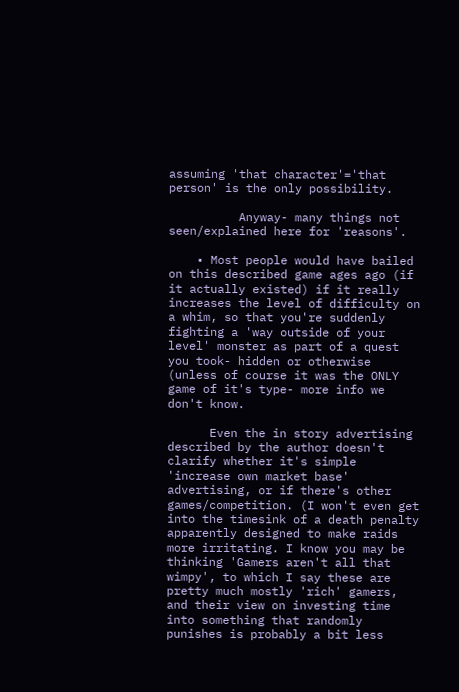assuming 'that character'='that person' is the only possibility.

          Anyway- many things not seen/explained here for 'reasons'.

    • Most people would have bailed on this described game ages ago (if it actually existed) if it really increases the level of difficulty on a whim, so that you're suddenly fighting a 'way outside of your level' monster as part of a quest you took- hidden or otherwise (unless of course it was the ONLY game of it's type- more info we don't know.

      Even the in story advertising described by the author doesn't clarify whether it's simple 'increase own market base' advertising, or if there's other games/competition. (I won't even get into the timesink of a death penalty apparently designed to make raids more irritating. I know you may be thinking 'Gamers aren't all that wimpy', to which I say these are pretty much mostly 'rich' gamers, and their view on investing time into something that randomly punishes is probably a bit less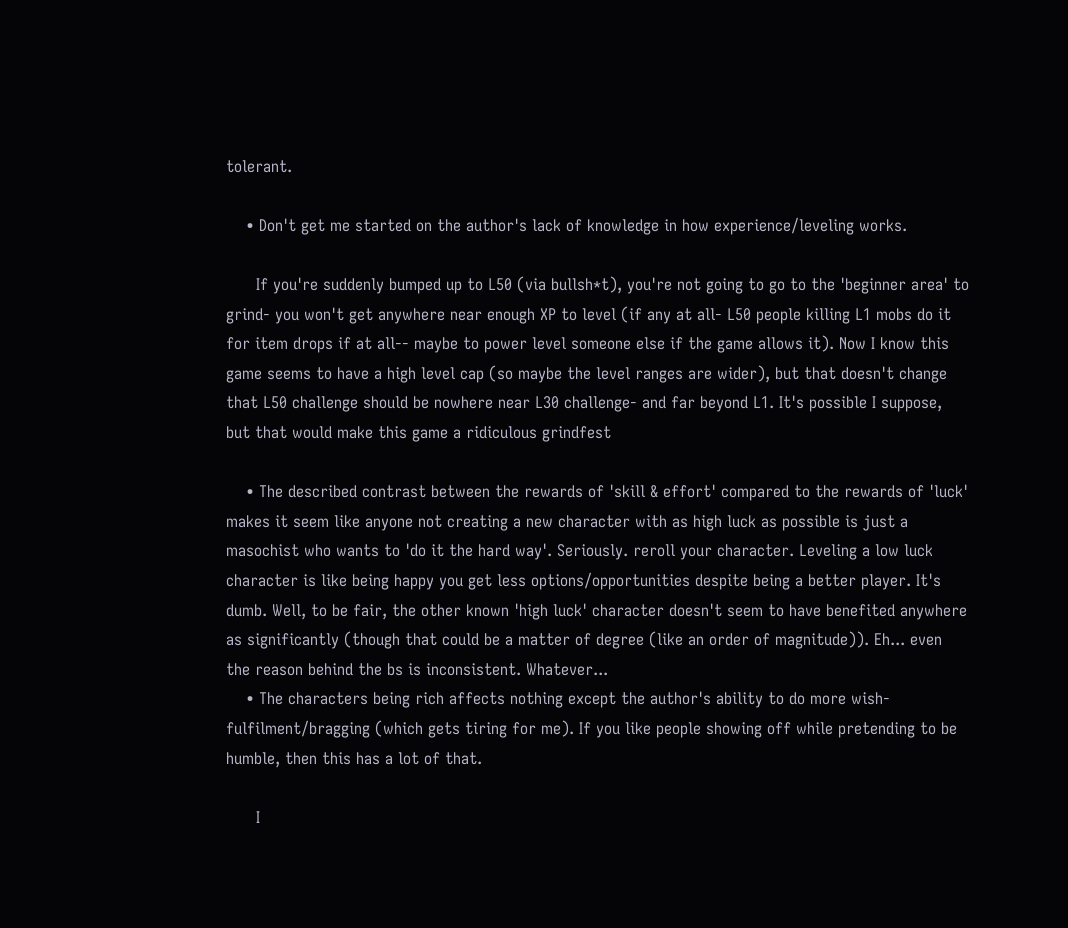tolerant.

    • Don't get me started on the author's lack of knowledge in how experience/leveling works.

      If you're suddenly bumped up to L50 (via bullsh*t), you're not going to go to the 'beginner area' to grind- you won't get anywhere near enough XP to level (if any at all- L50 people killing L1 mobs do it for item drops if at all-- maybe to power level someone else if the game allows it). Now I know this game seems to have a high level cap (so maybe the level ranges are wider), but that doesn't change that L50 challenge should be nowhere near L30 challenge- and far beyond L1. It's possible I suppose, but that would make this game a ridiculous grindfest

    • The described contrast between the rewards of 'skill & effort' compared to the rewards of 'luck' makes it seem like anyone not creating a new character with as high luck as possible is just a masochist who wants to 'do it the hard way'. Seriously. reroll your character. Leveling a low luck character is like being happy you get less options/opportunities despite being a better player. It's dumb. Well, to be fair, the other known 'high luck' character doesn't seem to have benefited anywhere as significantly (though that could be a matter of degree (like an order of magnitude)). Eh... even the reason behind the bs is inconsistent. Whatever...
    • The characters being rich affects nothing except the author's ability to do more wish-fulfilment/bragging (which gets tiring for me). If you like people showing off while pretending to be humble, then this has a lot of that.

      I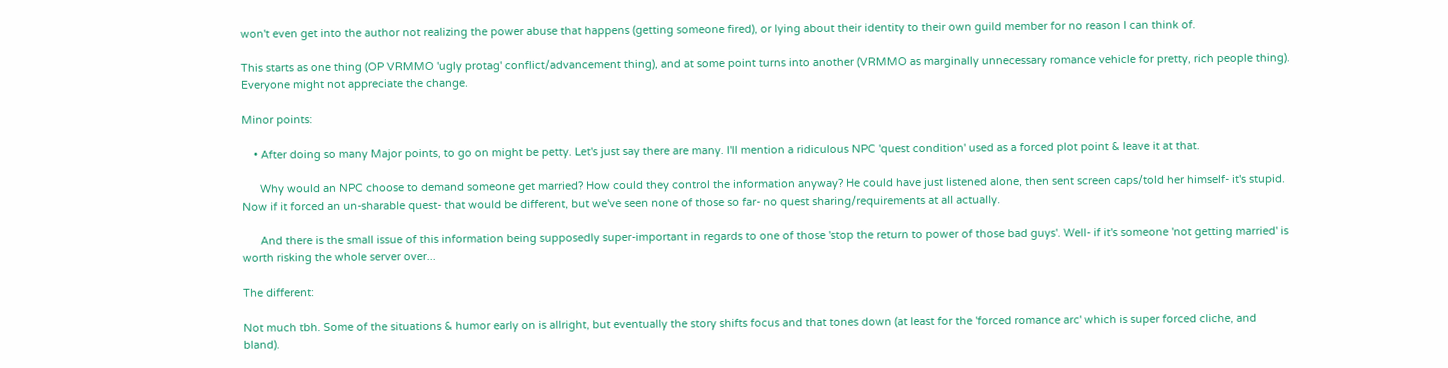won't even get into the author not realizing the power abuse that happens (getting someone fired), or lying about their identity to their own guild member for no reason I can think of.

This starts as one thing (OP VRMMO 'ugly protag' conflict/advancement thing), and at some point turns into another (VRMMO as marginally unnecessary romance vehicle for pretty, rich people thing). Everyone might not appreciate the change.

Minor points:

    • After doing so many Major points, to go on might be petty. Let's just say there are many. I'll mention a ridiculous NPC 'quest condition' used as a forced plot point & leave it at that.

      Why would an NPC choose to demand someone get married? How could they control the information anyway? He could have just listened alone, then sent screen caps/told her himself- it's stupid. Now if it forced an un-sharable quest- that would be different, but we've seen none of those so far- no quest sharing/requirements at all actually.

      And there is the small issue of this information being supposedly super-important in regards to one of those 'stop the return to power of those bad guys'. Well- if it's someone 'not getting married' is worth risking the whole server over...

The different:

Not much tbh. Some of the situations & humor early on is allright, but eventually the story shifts focus and that tones down (at least for the 'forced romance arc' which is super forced cliche, and bland).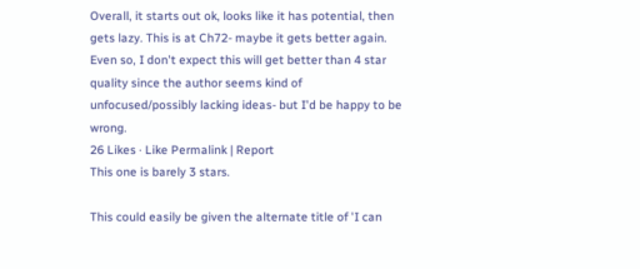Overall, it starts out ok, looks like it has potential, then gets lazy. This is at Ch72- maybe it gets better again. Even so, I don't expect this will get better than 4 star quality since the author seems kind of unfocused/possibly lacking ideas- but I'd be happy to be wrong.
26 Likes · Like Permalink | Report
This one is barely 3 stars.

This could easily be given the alternate title of 'I can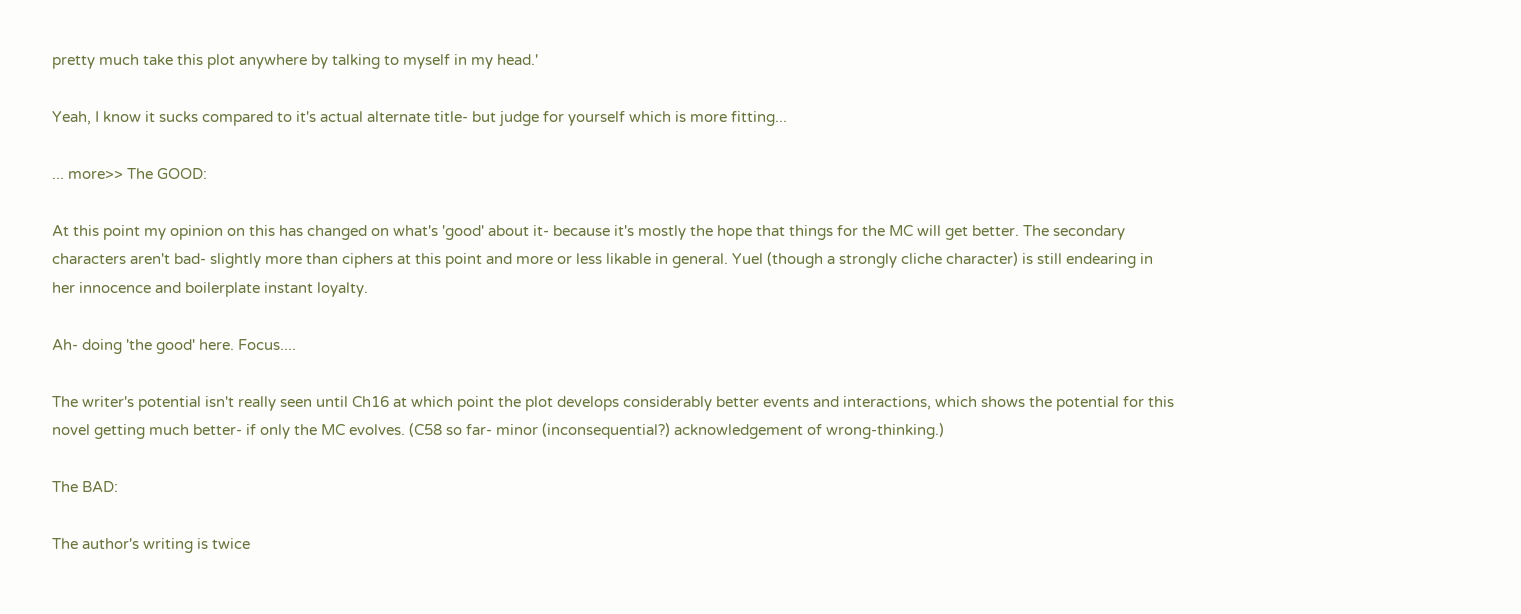pretty much take this plot anywhere by talking to myself in my head.'

Yeah, I know it sucks compared to it's actual alternate title- but judge for yourself which is more fitting...

... more>> The GOOD:

At this point my opinion on this has changed on what's 'good' about it- because it's mostly the hope that things for the MC will get better. The secondary characters aren't bad- slightly more than ciphers at this point and more or less likable in general. Yuel (though a strongly cliche character) is still endearing in her innocence and boilerplate instant loyalty.

Ah- doing 'the good' here. Focus....

The writer's potential isn't really seen until Ch16 at which point the plot develops considerably better events and interactions, which shows the potential for this novel getting much better- if only the MC evolves. (C58 so far- minor (inconsequential?) acknowledgement of wrong-thinking.)

The BAD:

The author's writing is twice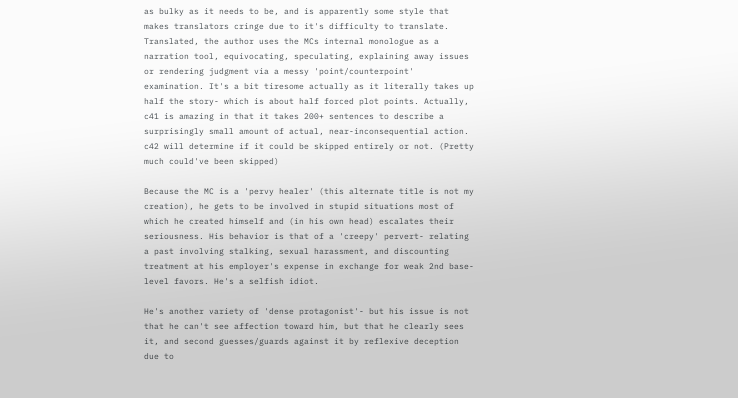as bulky as it needs to be, and is apparently some style that makes translators cringe due to it's difficulty to translate. Translated, the author uses the MCs internal monologue as a narration tool, equivocating, speculating, explaining away issues or rendering judgment via a messy 'point/counterpoint' examination. It's a bit tiresome actually as it literally takes up half the story- which is about half forced plot points. Actually, c41 is amazing in that it takes 200+ sentences to describe a surprisingly small amount of actual, near-inconsequential action. c42 will determine if it could be skipped entirely or not. (Pretty much could've been skipped)

Because the MC is a 'pervy healer' (this alternate title is not my creation), he gets to be involved in stupid situations most of which he created himself and (in his own head) escalates their seriousness. His behavior is that of a 'creepy' pervert- relating a past involving stalking, sexual harassment, and discounting treatment at his employer's expense in exchange for weak 2nd base-level favors. He's a selfish idiot.

He's another variety of 'dense protagonist'- but his issue is not that he can't see affection toward him, but that he clearly sees it, and second guesses/guards against it by reflexive deception due to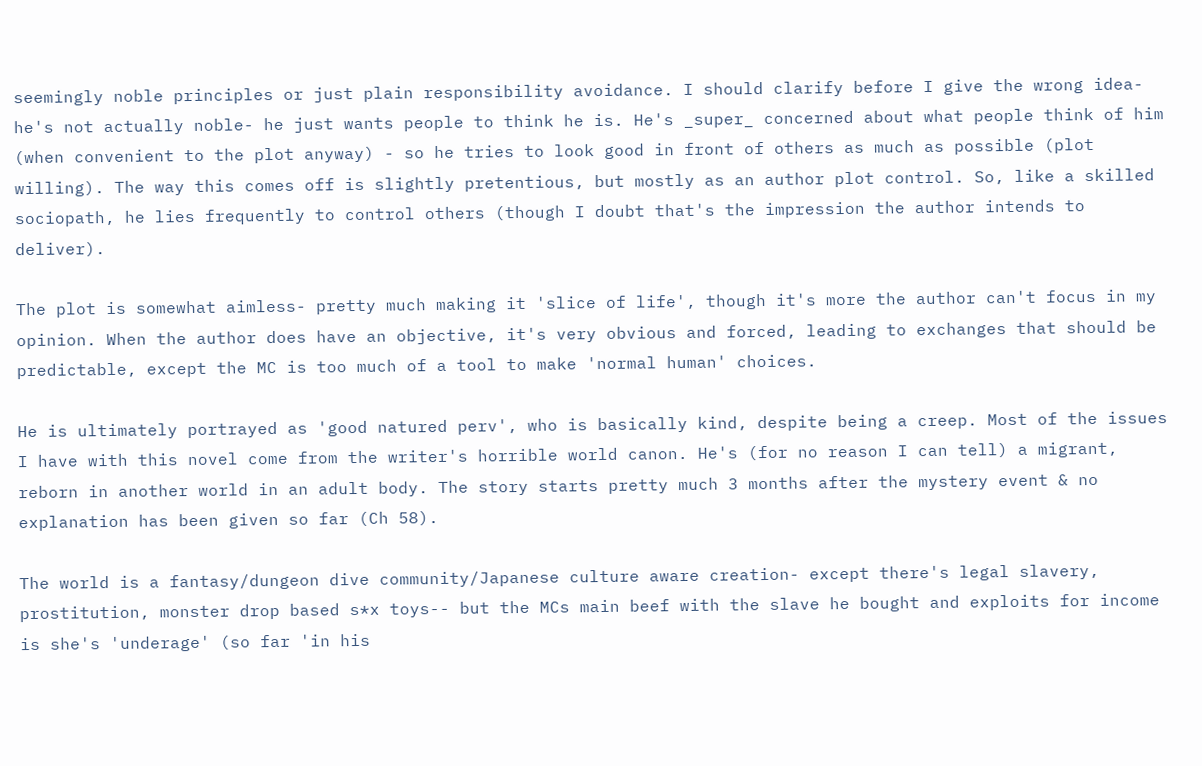seemingly noble principles or just plain responsibility avoidance. I should clarify before I give the wrong idea- he's not actually noble- he just wants people to think he is. He's _super_ concerned about what people think of him (when convenient to the plot anyway) - so he tries to look good in front of others as much as possible (plot willing). The way this comes off is slightly pretentious, but mostly as an author plot control. So, like a skilled sociopath, he lies frequently to control others (though I doubt that's the impression the author intends to deliver).

The plot is somewhat aimless- pretty much making it 'slice of life', though it's more the author can't focus in my opinion. When the author does have an objective, it's very obvious and forced, leading to exchanges that should be predictable, except the MC is too much of a tool to make 'normal human' choices.

He is ultimately portrayed as 'good natured perv', who is basically kind, despite being a creep. Most of the issues I have with this novel come from the writer's horrible world canon. He's (for no reason I can tell) a migrant, reborn in another world in an adult body. The story starts pretty much 3 months after the mystery event & no explanation has been given so far (Ch 58).

The world is a fantasy/dungeon dive community/Japanese culture aware creation- except there's legal slavery, prostitution, monster drop based s*x toys-- but the MCs main beef with the slave he bought and exploits for income is she's 'underage' (so far 'in his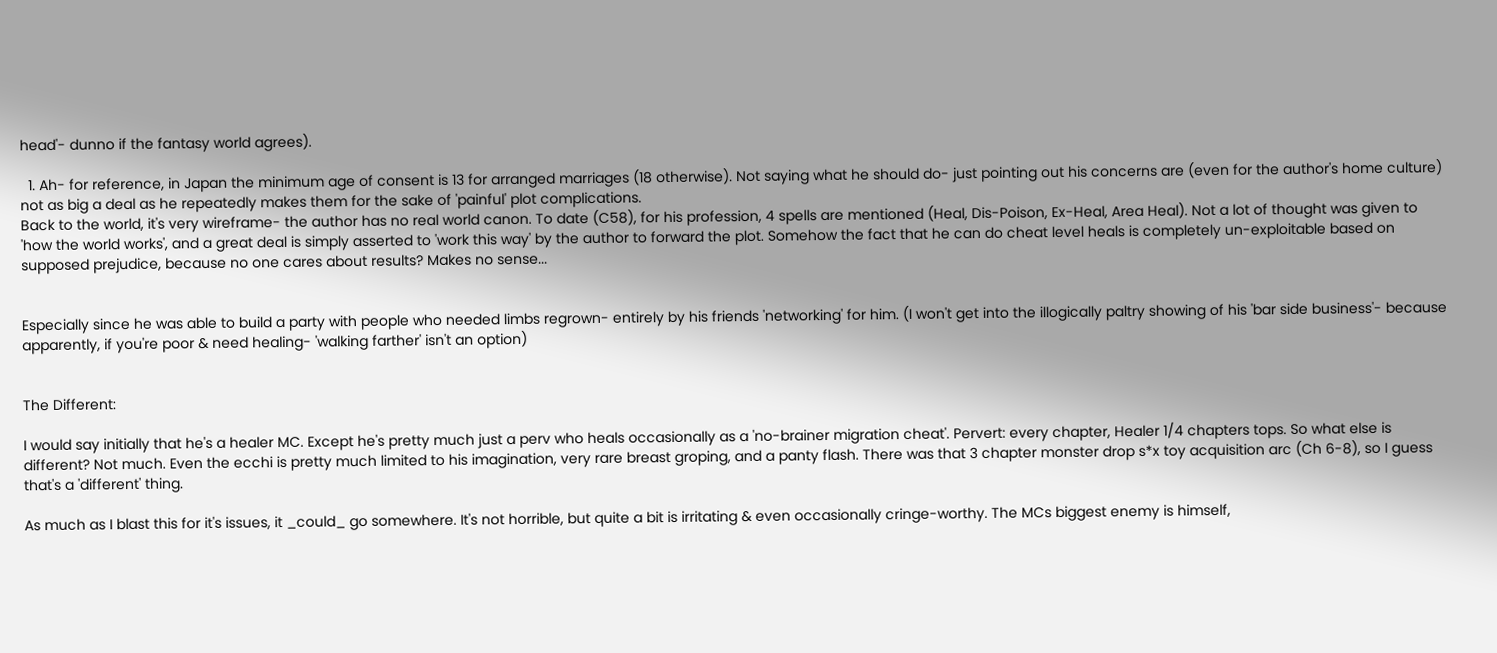head'- dunno if the fantasy world agrees).

  1. Ah- for reference, in Japan the minimum age of consent is 13 for arranged marriages (18 otherwise). Not saying what he should do- just pointing out his concerns are (even for the author's home culture) not as big a deal as he repeatedly makes them for the sake of 'painful' plot complications.
Back to the world, it's very wireframe- the author has no real world canon. To date (C58), for his profession, 4 spells are mentioned (Heal, Dis-Poison, Ex-Heal, Area Heal). Not a lot of thought was given to 'how the world works', and a great deal is simply asserted to 'work this way' by the author to forward the plot. Somehow the fact that he can do cheat level heals is completely un-exploitable based on supposed prejudice, because no one cares about results? Makes no sense...


Especially since he was able to build a party with people who needed limbs regrown- entirely by his friends 'networking' for him. (I won't get into the illogically paltry showing of his 'bar side business'- because apparently, if you're poor & need healing- 'walking farther' isn't an option)


The Different:

I would say initially that he's a healer MC. Except he's pretty much just a perv who heals occasionally as a 'no-brainer migration cheat'. Pervert: every chapter, Healer 1/4 chapters tops. So what else is different? Not much. Even the ecchi is pretty much limited to his imagination, very rare breast groping, and a panty flash. There was that 3 chapter monster drop s*x toy acquisition arc (Ch 6-8), so I guess that's a 'different' thing.

As much as I blast this for it's issues, it _could_ go somewhere. It's not horrible, but quite a bit is irritating & even occasionally cringe-worthy. The MCs biggest enemy is himself,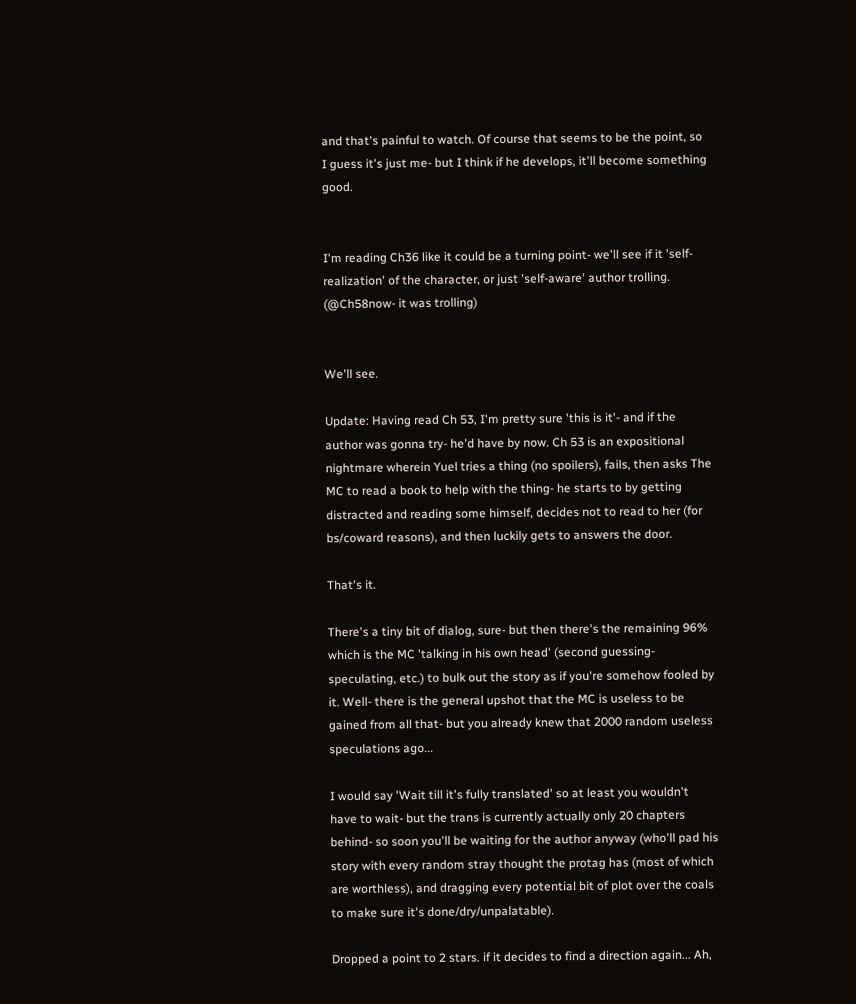and that's painful to watch. Of course that seems to be the point, so I guess it's just me- but I think if he develops, it'll become something good.


I'm reading Ch36 like it could be a turning point- we'll see if it 'self-realization' of the character, or just 'self-aware' author trolling. (@Ch58now- it was trolling)


We'll see.

Update: Having read Ch 53, I'm pretty sure 'this is it'- and if the author was gonna try- he'd have by now. Ch 53 is an expositional nightmare wherein Yuel tries a thing (no spoilers), fails, then asks The MC to read a book to help with the thing- he starts to by getting distracted and reading some himself, decides not to read to her (for bs/coward reasons), and then luckily gets to answers the door.

That's it.

There's a tiny bit of dialog, sure- but then there's the remaining 96% which is the MC 'talking in his own head' (second guessing- speculating, etc.) to bulk out the story as if you're somehow fooled by it. Well- there is the general upshot that the MC is useless to be gained from all that- but you already knew that 2000 random useless speculations ago...

I would say 'Wait till it's fully translated' so at least you wouldn't have to wait- but the trans is currently actually only 20 chapters behind- so soon you'll be waiting for the author anyway (who'll pad his story with every random stray thought the protag has (most of which are worthless), and dragging every potential bit of plot over the coals to make sure it's done/dry/unpalatable).

Dropped a point to 2 stars. if it decides to find a direction again... Ah,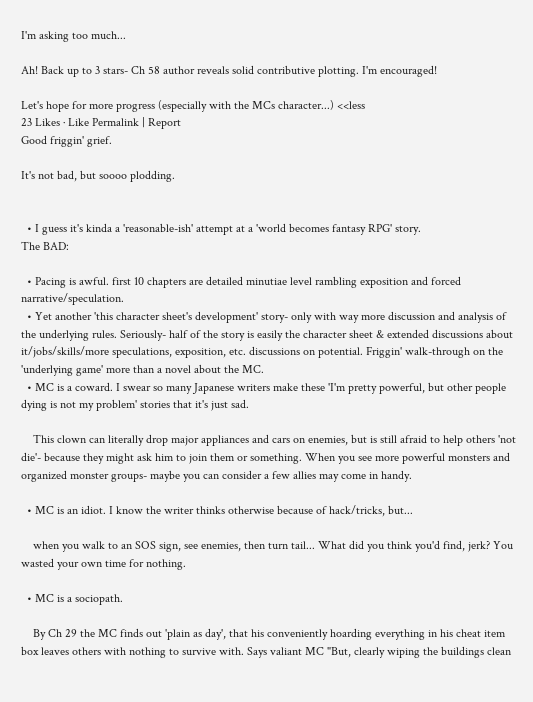I'm asking too much...

Ah! Back up to 3 stars- Ch 58 author reveals solid contributive plotting. I'm encouraged!

Let's hope for more progress (especially with the MCs character...) <<less
23 Likes · Like Permalink | Report
Good friggin' grief.

It's not bad, but soooo plodding.


  • I guess it's kinda a 'reasonable-ish' attempt at a 'world becomes fantasy RPG' story.
The BAD:

  • Pacing is awful. first 10 chapters are detailed minutiae level rambling exposition and forced narrative/speculation.
  • Yet another 'this character sheet's development' story- only with way more discussion and analysis of the underlying rules. Seriously- half of the story is easily the character sheet & extended discussions about it/jobs/skills/more speculations, exposition, etc. discussions on potential. Friggin' walk-through on the 'underlying game' more than a novel about the MC.
  • MC is a coward. I swear so many Japanese writers make these 'I'm pretty powerful, but other people dying is not my problem' stories that it's just sad.

    This clown can literally drop major appliances and cars on enemies, but is still afraid to help others 'not die'- because they might ask him to join them or something. When you see more powerful monsters and organized monster groups- maybe you can consider a few allies may come in handy.

  • MC is an idiot. I know the writer thinks otherwise because of hack/tricks, but...

    when you walk to an SOS sign, see enemies, then turn tail... What did you think you'd find, jerk? You wasted your own time for nothing.

  • MC is a sociopath.

    By Ch 29 the MC finds out 'plain as day', that his conveniently hoarding everything in his cheat item box leaves others with nothing to survive with. Says valiant MC "But, clearly wiping the buildings clean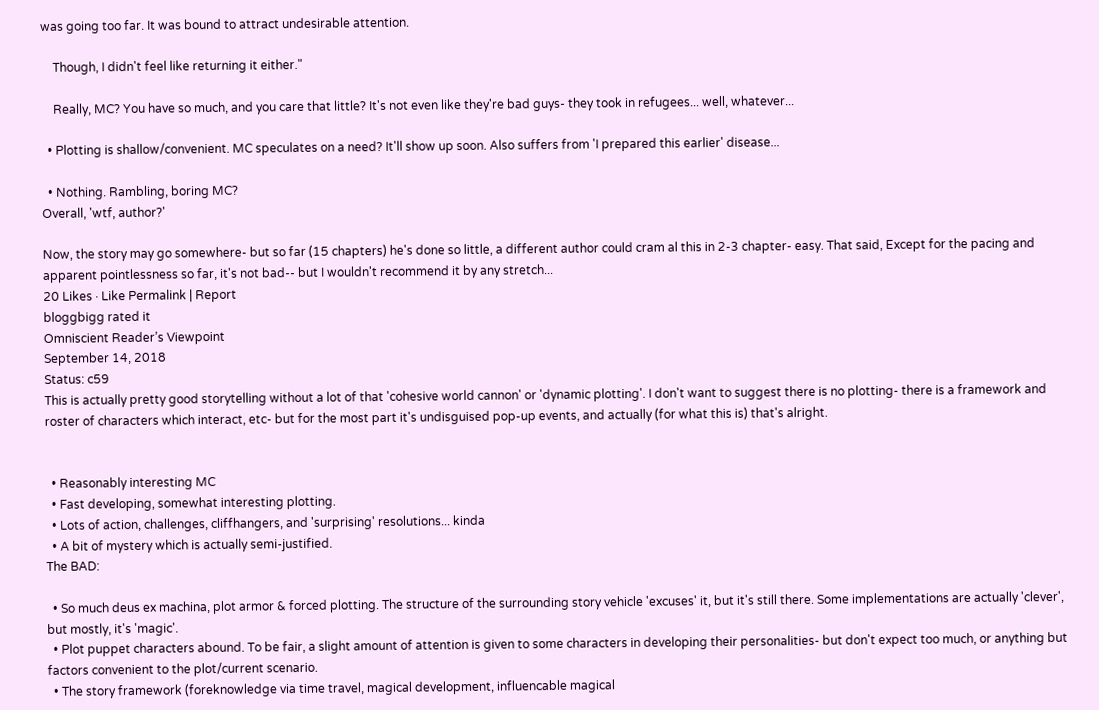was going too far. It was bound to attract undesirable attention.

    Though, I didn't feel like returning it either."

    Really, MC? You have so much, and you care that little? It's not even like they're bad guys- they took in refugees... well, whatever...

  • Plotting is shallow/convenient. MC speculates on a need? It'll show up soon. Also suffers from 'I prepared this earlier' disease...

  • Nothing. Rambling, boring MC?
Overall, 'wtf, author?'

Now, the story may go somewhere- but so far (15 chapters) he's done so little, a different author could cram al this in 2-3 chapter- easy. That said, Except for the pacing and apparent pointlessness so far, it's not bad-- but I wouldn't recommend it by any stretch...
20 Likes · Like Permalink | Report
bloggbigg rated it
Omniscient Reader’s Viewpoint
September 14, 2018
Status: c59
This is actually pretty good storytelling without a lot of that 'cohesive world cannon' or 'dynamic plotting'. I don't want to suggest there is no plotting- there is a framework and roster of characters which interact, etc- but for the most part it's undisguised pop-up events, and actually (for what this is) that's alright.


  • Reasonably interesting MC
  • Fast developing, somewhat interesting plotting.
  • Lots of action, challenges, cliffhangers, and 'surprising' resolutions... kinda
  • A bit of mystery which is actually semi-justified.
The BAD:

  • So much deus ex machina, plot armor & forced plotting. The structure of the surrounding story vehicle 'excuses' it, but it's still there. Some implementations are actually 'clever', but mostly, it's 'magic'.
  • Plot puppet characters abound. To be fair, a slight amount of attention is given to some characters in developing their personalities- but don't expect too much, or anything but factors convenient to the plot/current scenario.
  • The story framework (foreknowledge via time travel, magical development, influencable magical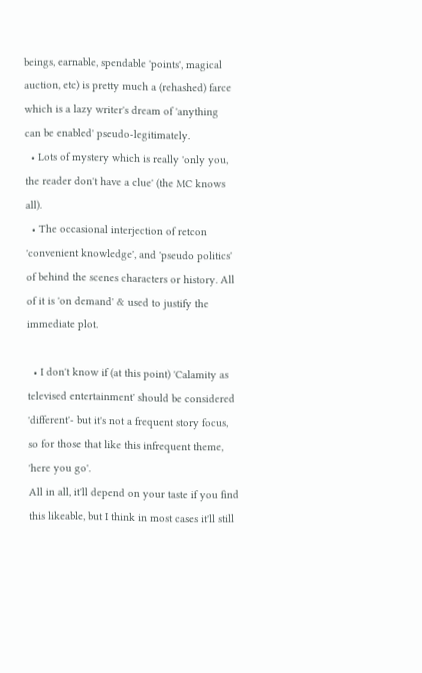beings, earnable, spendable 'points', magical auction, etc) is pretty much a (rehashed) farce which is a lazy writer's dream of 'anything can be enabled' pseudo-legitimately.
  • Lots of mystery which is really 'only you, the reader don't have a clue' (the MC knows all).
  • The occasional interjection of retcon 'convenient knowledge', and 'pseudo politics' of behind the scenes characters or history. All of it is 'on demand' & used to justify the immediate plot.

  • I don't know if (at this point) 'Calamity as televised entertainment' should be considered 'different'- but it's not a frequent story focus, so for those that like this infrequent theme, 'here you go'.
All in all, it'll depend on your taste if you find this likeable, but I think in most cases it'll still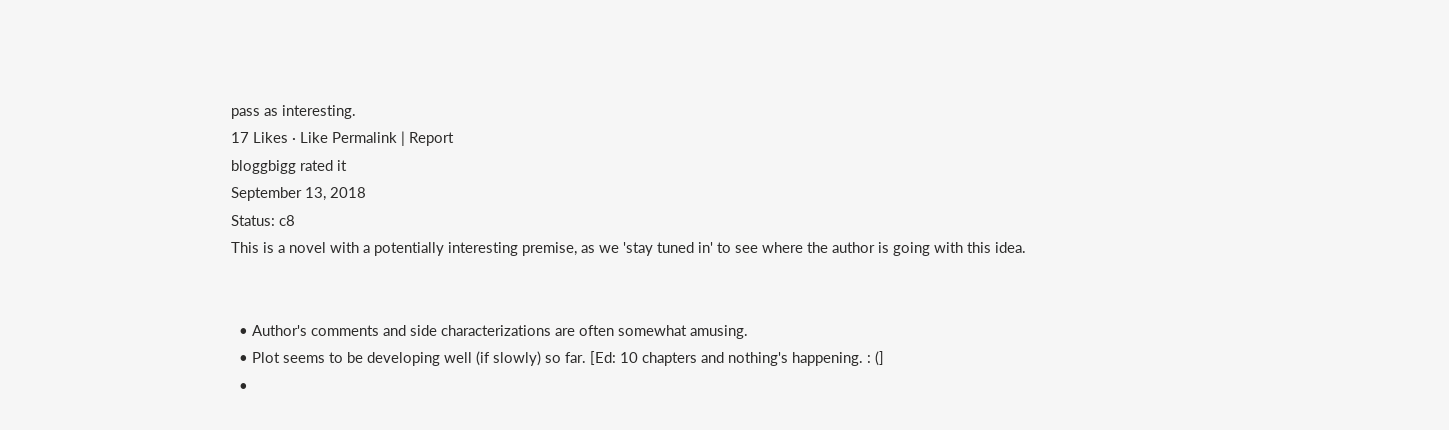pass as interesting.
17 Likes · Like Permalink | Report
bloggbigg rated it
September 13, 2018
Status: c8
This is a novel with a potentially interesting premise, as we 'stay tuned in' to see where the author is going with this idea.


  • Author's comments and side characterizations are often somewhat amusing.
  • Plot seems to be developing well (if slowly) so far. [Ed: 10 chapters and nothing's happening. : (]
  •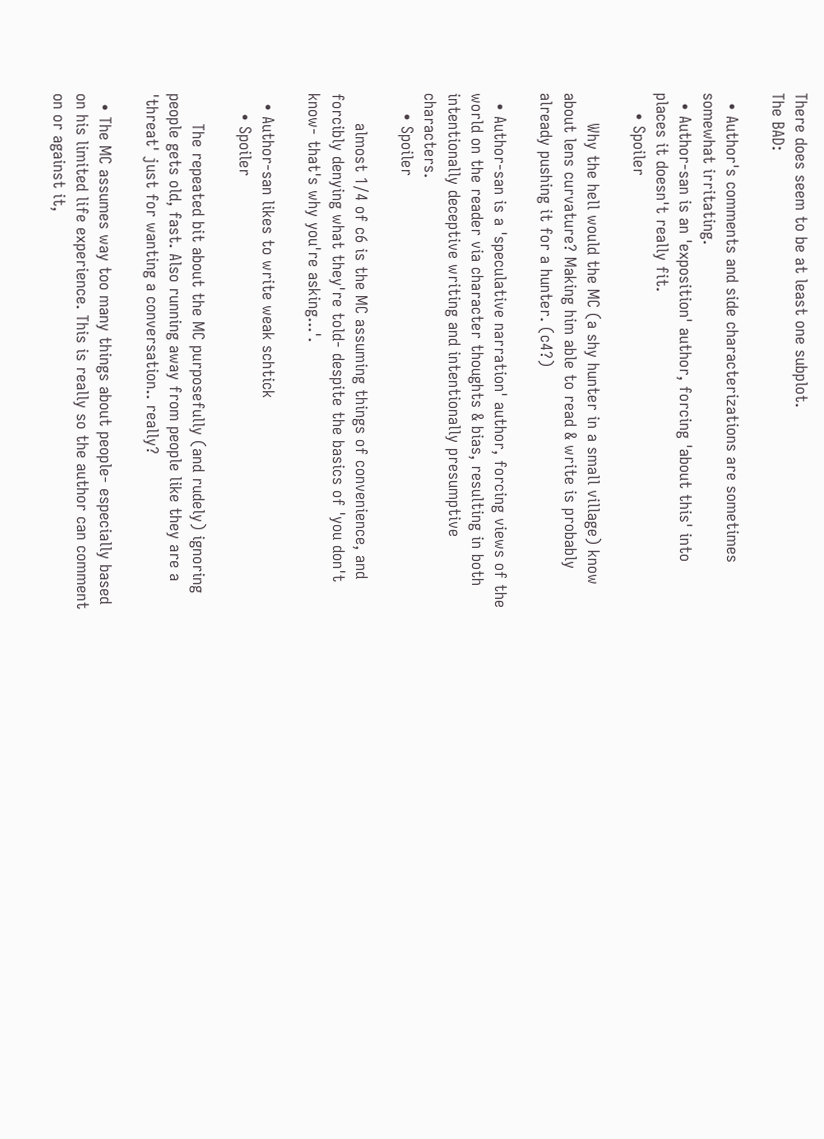There does seem to be at least one subplot.
The BAD:

  • Author's comments and side characterizations are sometimes somewhat irritating.
  • Author-san is an 'exposition' author, forcing 'about this' into places it doesn't really fit.
    • Spoiler

      Why the hell would the MC (a shy hunter in a small village) know about lens curvature? Making him able to read & write is probably already pushing it for a hunter. (c4?)

  • Author-san is a 'speculative narration' author, forcing views of the world on the reader via character thoughts & bias, resulting in both intentionally deceptive writing and intentionally presumptive characters.
    • Spoiler

      almost 1/4 of c6 is the MC assuming things of convenience, and forcibly denying what they're told- despite the basics of 'you don't know- that's why you're asking...'.

  • Author-san likes to write weak schtick
    • Spoiler

      The repeated bit about the MC purposefully (and rudely) ignoring people gets old, fast. Also running away from people like they are a 'threat' just for wanting a conversation.. really?

  • The MC assumes way too many things about people- especially based on his limited life experience. This is really so the author can comment on or against it,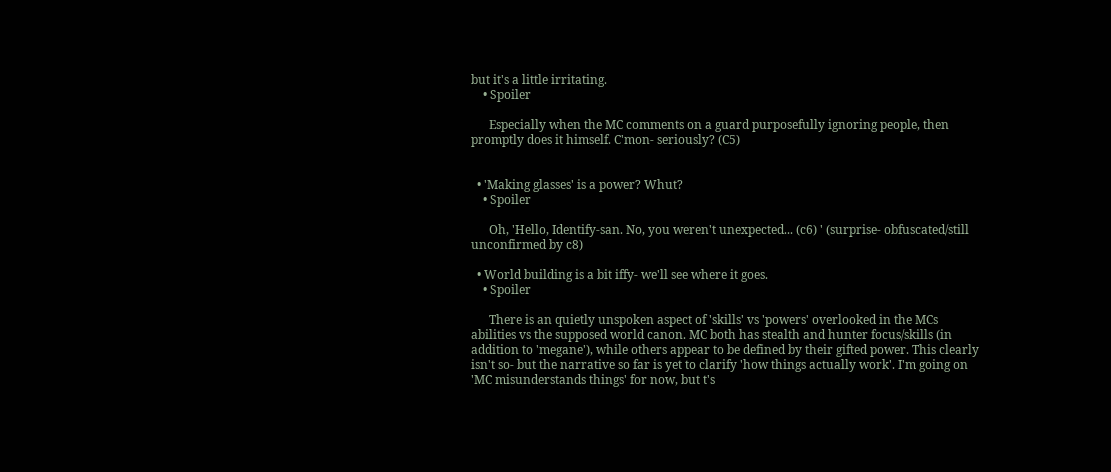but it's a little irritating.
    • Spoiler

      Especially when the MC comments on a guard purposefully ignoring people, then promptly does it himself. C'mon- seriously? (C5)


  • 'Making glasses' is a power? Whut?
    • Spoiler

      Oh, 'Hello, Identify-san. No, you weren't unexpected... (c6) ' (surprise- obfuscated/still unconfirmed by c8)

  • World building is a bit iffy- we'll see where it goes.
    • Spoiler

      There is an quietly unspoken aspect of 'skills' vs 'powers' overlooked in the MCs abilities vs the supposed world canon. MC both has stealth and hunter focus/skills (in addition to 'megane'), while others appear to be defined by their gifted power. This clearly isn't so- but the narrative so far is yet to clarify 'how things actually work'. I'm going on 'MC misunderstands things' for now, but t's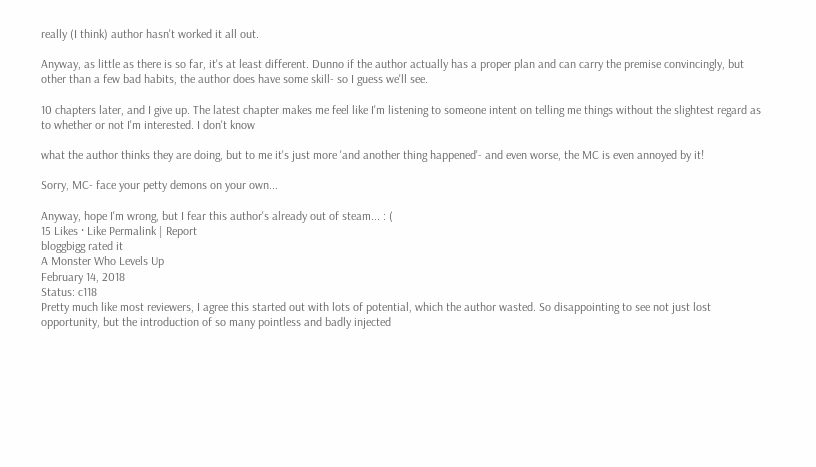really (I think) author hasn't worked it all out.

Anyway, as little as there is so far, it's at least different. Dunno if the author actually has a proper plan and can carry the premise convincingly, but other than a few bad habits, the author does have some skill- so I guess we'll see.

10 chapters later, and I give up. The latest chapter makes me feel like I'm listening to someone intent on telling me things without the slightest regard as to whether or not I'm interested. I don't know

what the author thinks they are doing, but to me it's just more 'and another thing happened'- and even worse, the MC is even annoyed by it!

Sorry, MC- face your petty demons on your own...

Anyway, hope I'm wrong, but I fear this author's already out of steam... : (
15 Likes · Like Permalink | Report
bloggbigg rated it
A Monster Who Levels Up
February 14, 2018
Status: c118
Pretty much like most reviewers, I agree this started out with lots of potential, which the author wasted. So disappointing to see not just lost opportunity, but the introduction of so many pointless and badly injected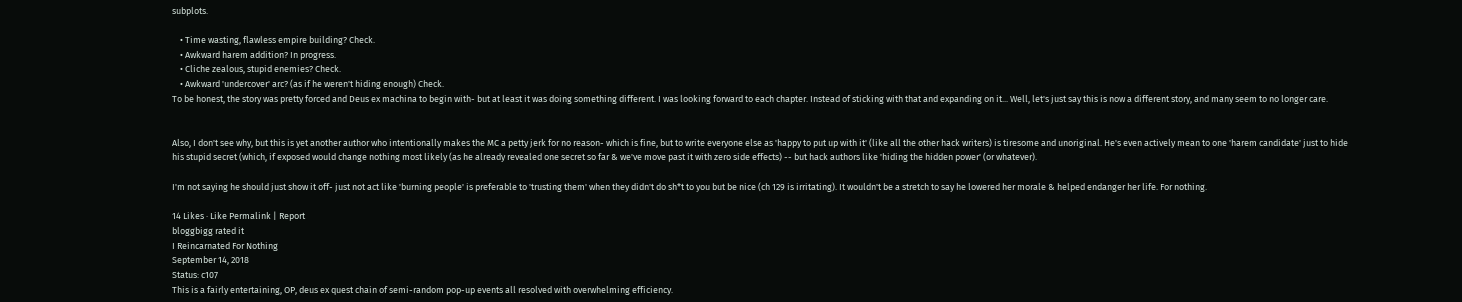subplots.

    • Time wasting, flawless empire building? Check.
    • Awkward harem addition? In progress.
    • Cliche zealous, stupid enemies? Check.
    • Awkward 'undercover' arc? (as if he weren't hiding enough) Check.
To be honest, the story was pretty forced and Deus ex machina to begin with- but at least it was doing something different. I was looking forward to each chapter. Instead of sticking with that and expanding on it... Well, let's just say this is now a different story, and many seem to no longer care.


Also, I don't see why, but this is yet another author who intentionally makes the MC a petty jerk for no reason- which is fine, but to write everyone else as 'happy to put up with it' (like all the other hack writers) is tiresome and unoriginal. He's even actively mean to one 'harem candidate' just to hide his stupid secret (which, if exposed would change nothing most likely (as he already revealed one secret so far & we've move past it with zero side effects) -- but hack authors like 'hiding the hidden power' (or whatever).

I'm not saying he should just show it off- just not act like 'burning people' is preferable to 'trusting them' when they didn't do sh*t to you but be nice (ch 129 is irritating). It wouldn't be a stretch to say he lowered her morale & helped endanger her life. For nothing.

14 Likes · Like Permalink | Report
bloggbigg rated it
I Reincarnated For Nothing
September 14, 2018
Status: c107
This is a fairly entertaining, OP, deus ex quest chain of semi-random pop-up events all resolved with overwhelming efficiency.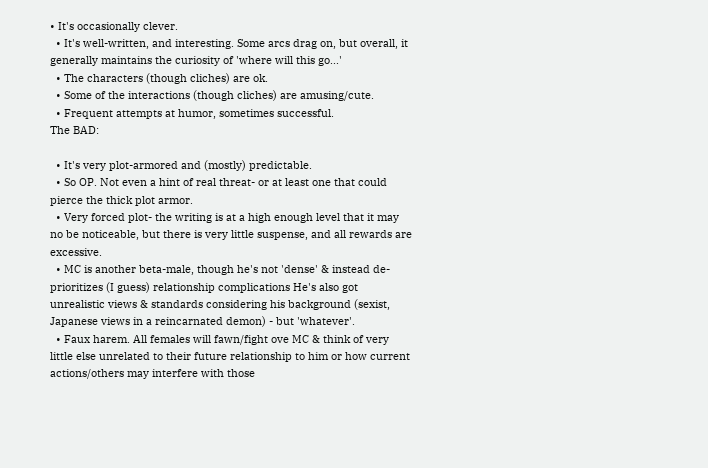• It's occasionally clever.
  • It's well-written, and interesting. Some arcs drag on, but overall, it generally maintains the curiosity of 'where will this go...'
  • The characters (though cliches) are ok.
  • Some of the interactions (though cliches) are amusing/cute.
  • Frequent attempts at humor, sometimes successful.
The BAD:

  • It's very plot-armored and (mostly) predictable.
  • So OP. Not even a hint of real threat- or at least one that could pierce the thick plot armor.
  • Very forced plot- the writing is at a high enough level that it may no be noticeable, but there is very little suspense, and all rewards are excessive.
  • MC is another beta-male, though he's not 'dense' & instead de-prioritizes (I guess) relationship complications He's also got unrealistic views & standards considering his background (sexist, Japanese views in a reincarnated demon) - but 'whatever'.
  • Faux harem. All females will fawn/fight ove MC & think of very little else unrelated to their future relationship to him or how current actions/others may interfere with those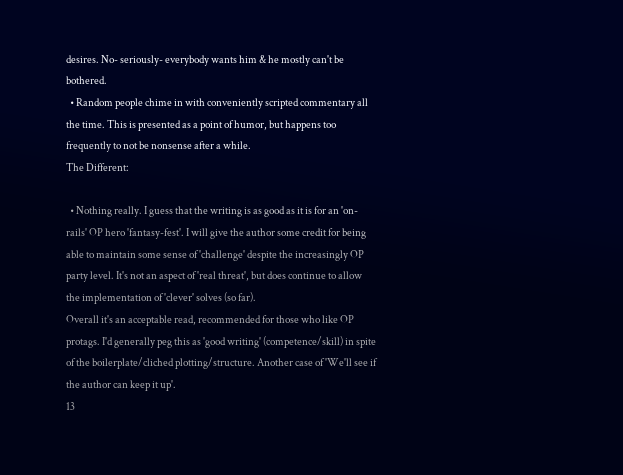desires. No- seriously- everybody wants him & he mostly can't be bothered.
  • Random people chime in with conveniently scripted commentary all the time. This is presented as a point of humor, but happens too frequently to not be nonsense after a while.
The Different:

  • Nothing really. I guess that the writing is as good as it is for an 'on-rails' OP hero 'fantasy-fest'. I will give the author some credit for being able to maintain some sense of 'challenge' despite the increasingly OP party level. It's not an aspect of 'real threat', but does continue to allow the implementation of 'clever' solves (so far).
Overall it's an acceptable read, recommended for those who like OP protags. I'd generally peg this as 'good writing' (competence/skill) in spite of the boilerplate/cliched plotting/structure. Another case of 'We'll see if the author can keep it up'.
13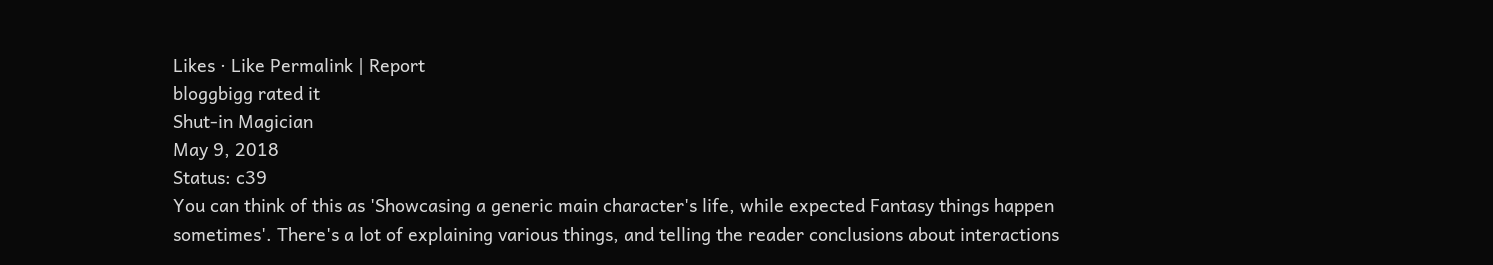Likes · Like Permalink | Report
bloggbigg rated it
Shut-in Magician
May 9, 2018
Status: c39
You can think of this as 'Showcasing a generic main character's life, while expected Fantasy things happen sometimes'. There's a lot of explaining various things, and telling the reader conclusions about interactions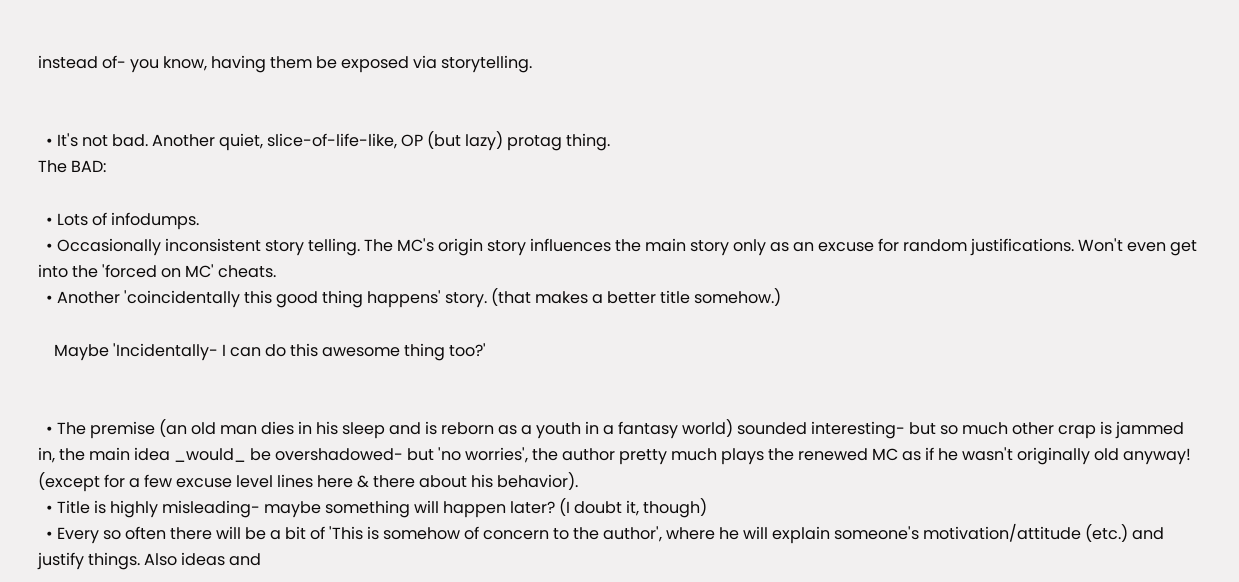instead of- you know, having them be exposed via storytelling.


  • It's not bad. Another quiet, slice-of-life-like, OP (but lazy) protag thing.
The BAD:

  • Lots of infodumps.
  • Occasionally inconsistent story telling. The MC's origin story influences the main story only as an excuse for random justifications. Won't even get into the 'forced on MC' cheats.
  • Another 'coincidentally this good thing happens' story. (that makes a better title somehow.)

    Maybe 'Incidentally- I can do this awesome thing too?'


  • The premise (an old man dies in his sleep and is reborn as a youth in a fantasy world) sounded interesting- but so much other crap is jammed in, the main idea _would_ be overshadowed- but 'no worries', the author pretty much plays the renewed MC as if he wasn't originally old anyway! (except for a few excuse level lines here & there about his behavior).
  • Title is highly misleading- maybe something will happen later? (I doubt it, though)
  • Every so often there will be a bit of 'This is somehow of concern to the author', where he will explain someone's motivation/attitude (etc.) and justify things. Also ideas and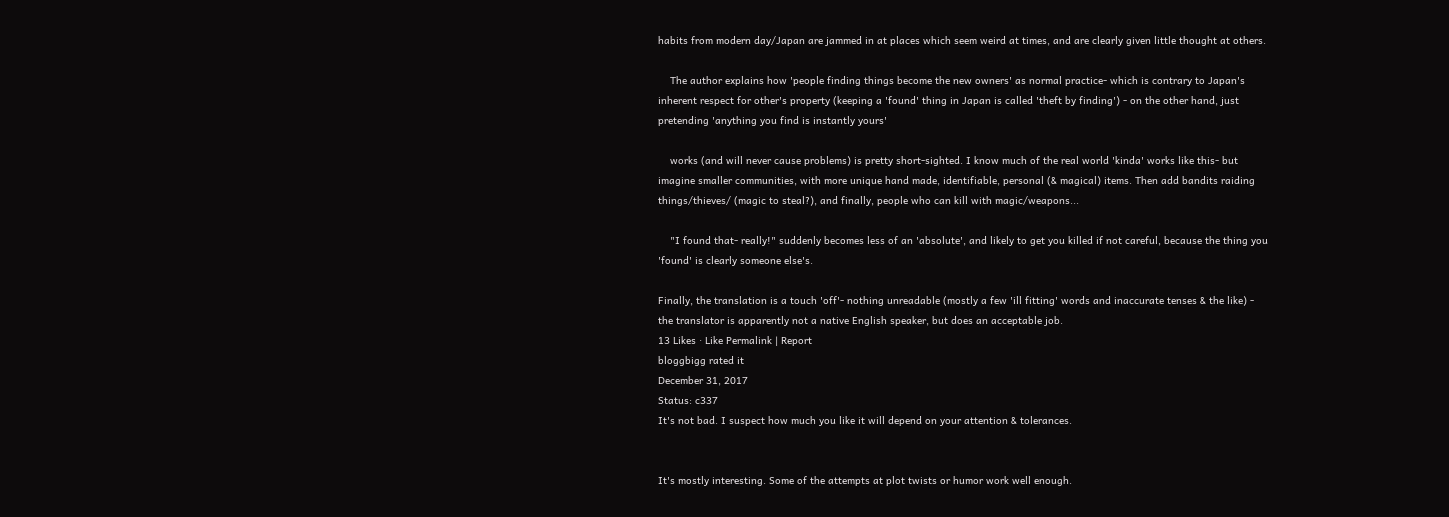habits from modern day/Japan are jammed in at places which seem weird at times, and are clearly given little thought at others.

    The author explains how 'people finding things become the new owners' as normal practice- which is contrary to Japan's inherent respect for other's property (keeping a 'found' thing in Japan is called 'theft by finding') - on the other hand, just pretending 'anything you find is instantly yours'

    works (and will never cause problems) is pretty short-sighted. I know much of the real world 'kinda' works like this- but imagine smaller communities, with more unique hand made, identifiable, personal (& magical) items. Then add bandits raiding things/thieves/ (magic to steal?), and finally, people who can kill with magic/weapons...

    "I found that- really!" suddenly becomes less of an 'absolute', and likely to get you killed if not careful, because the thing you 'found' is clearly someone else's.

Finally, the translation is a touch 'off'- nothing unreadable (mostly a few 'ill fitting' words and inaccurate tenses & the like) - the translator is apparently not a native English speaker, but does an acceptable job.
13 Likes · Like Permalink | Report
bloggbigg rated it
December 31, 2017
Status: c337
It's not bad. I suspect how much you like it will depend on your attention & tolerances.


It's mostly interesting. Some of the attempts at plot twists or humor work well enough.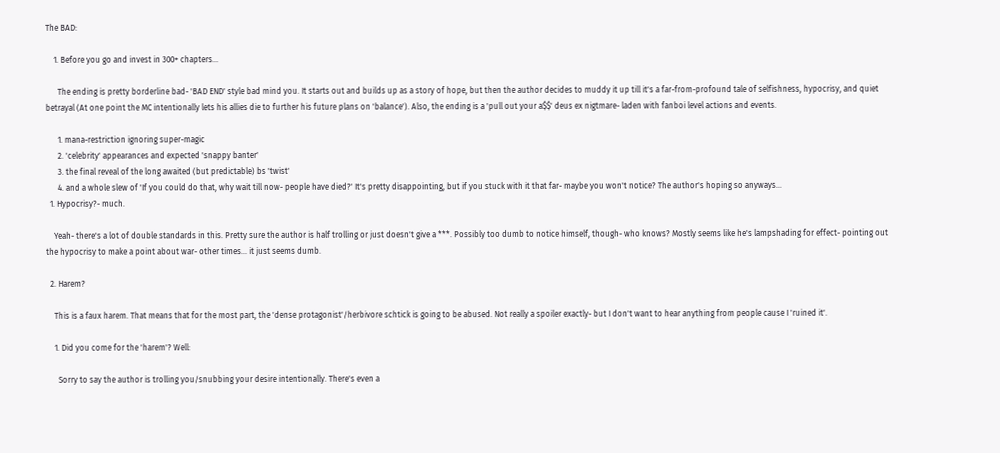The BAD:

    1. Before you go and invest in 300+ chapters...

      The ending is pretty borderline bad- 'BAD END' style bad mind you. It starts out and builds up as a story of hope, but then the author decides to muddy it up till it's a far-from-profound tale of selfishness, hypocrisy, and quiet betrayal (At one point the MC intentionally lets his allies die to further his future plans on 'balance'). Also, the ending is a 'pull out your a$$' deus ex nigtmare- laden with fanboi level actions and events.

      1. mana-restriction ignoring super-magic
      2. 'celebrity' appearances and expected 'snappy banter'
      3. the final reveal of the long awaited (but predictable) bs 'twist'
      4. and a whole slew of 'If you could do that, why wait till now- people have died?' It's pretty disappointing, but if you stuck with it that far- maybe you won't notice? The author's hoping so anyways...
  1. Hypocrisy?- much.

    Yeah- there's a lot of double standards in this. Pretty sure the author is half trolling or just doesn't give a ***. Possibly too dumb to notice himself, though- who knows? Mostly seems like he's lampshading for effect- pointing out the hypocrisy to make a point about war- other times... it just seems dumb.

  2. Harem?

    This is a faux harem. That means that for the most part, the 'dense protagonist'/herbivore schtick is going to be abused. Not really a spoiler exactly- but I don't want to hear anything from people cause I 'ruined it'.

    1. Did you come for the 'harem'? Well:

      Sorry to say the author is trolling you/snubbing your desire intentionally. There's even a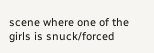scene where one of the girls is snuck/forced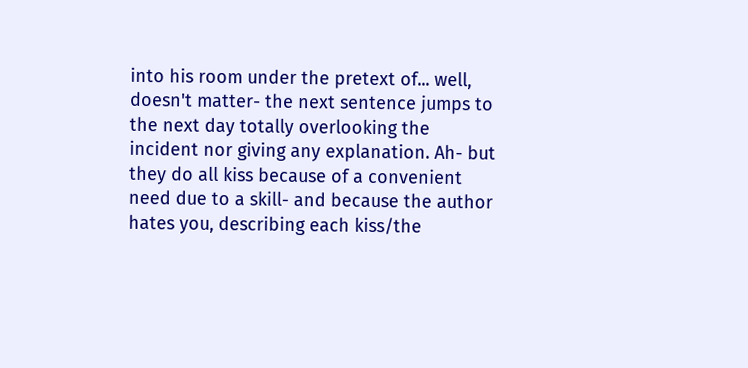into his room under the pretext of... well, doesn't matter- the next sentence jumps to the next day totally overlooking the incident nor giving any explanation. Ah- but they do all kiss because of a convenient need due to a skill- and because the author hates you, describing each kiss/the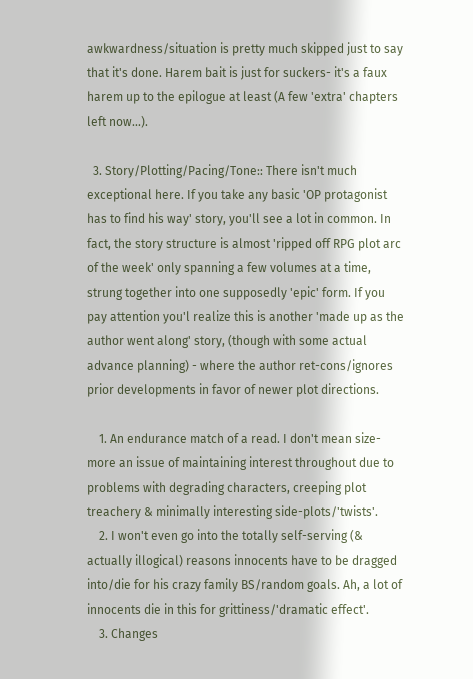awkwardness/situation is pretty much skipped just to say that it's done. Harem bait is just for suckers- it's a faux harem up to the epilogue at least (A few 'extra' chapters left now...).

  3. Story/Plotting/Pacing/Tone:: There isn't much exceptional here. If you take any basic 'OP protagonist has to find his way' story, you'll see a lot in common. In fact, the story structure is almost 'ripped off RPG plot arc of the week' only spanning a few volumes at a time, strung together into one supposedly 'epic' form. If you pay attention you'l realize this is another 'made up as the author went along' story, (though with some actual advance planning) - where the author ret-cons/ignores prior developments in favor of newer plot directions.

    1. An endurance match of a read. I don't mean size- more an issue of maintaining interest throughout due to problems with degrading characters, creeping plot treachery & minimally interesting side-plots/'twists'.
    2. I won't even go into the totally self-serving (& actually illogical) reasons innocents have to be dragged into/die for his crazy family BS/random goals. Ah, a lot of innocents die in this for grittiness/'dramatic effect'.
    3. Changes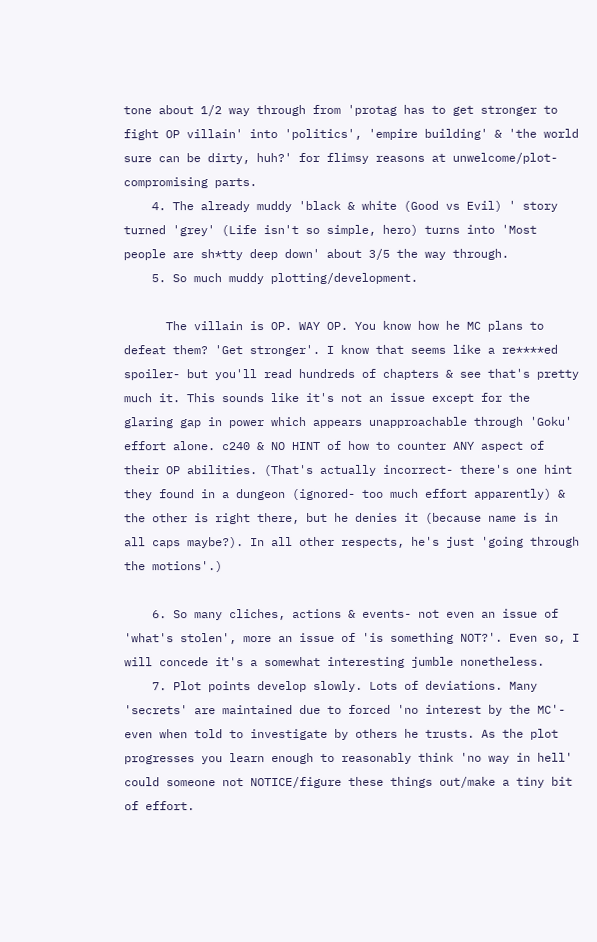tone about 1/2 way through from 'protag has to get stronger to fight OP villain' into 'politics', 'empire building' & 'the world sure can be dirty, huh?' for flimsy reasons at unwelcome/plot-compromising parts.
    4. The already muddy 'black & white (Good vs Evil) ' story turned 'grey' (Life isn't so simple, hero) turns into 'Most people are sh*tty deep down' about 3/5 the way through.
    5. So much muddy plotting/development.

      The villain is OP. WAY OP. You know how he MC plans to defeat them? 'Get stronger'. I know that seems like a re****ed spoiler- but you'll read hundreds of chapters & see that's pretty much it. This sounds like it's not an issue except for the glaring gap in power which appears unapproachable through 'Goku' effort alone. c240 & NO HINT of how to counter ANY aspect of their OP abilities. (That's actually incorrect- there's one hint they found in a dungeon (ignored- too much effort apparently) & the other is right there, but he denies it (because name is in all caps maybe?). In all other respects, he's just 'going through the motions'.)

    6. So many cliches, actions & events- not even an issue of 'what's stolen', more an issue of 'is something NOT?'. Even so, I will concede it's a somewhat interesting jumble nonetheless.
    7. Plot points develop slowly. Lots of deviations. Many 'secrets' are maintained due to forced 'no interest by the MC'- even when told to investigate by others he trusts. As the plot progresses you learn enough to reasonably think 'no way in hell' could someone not NOTICE/figure these things out/make a tiny bit of effort.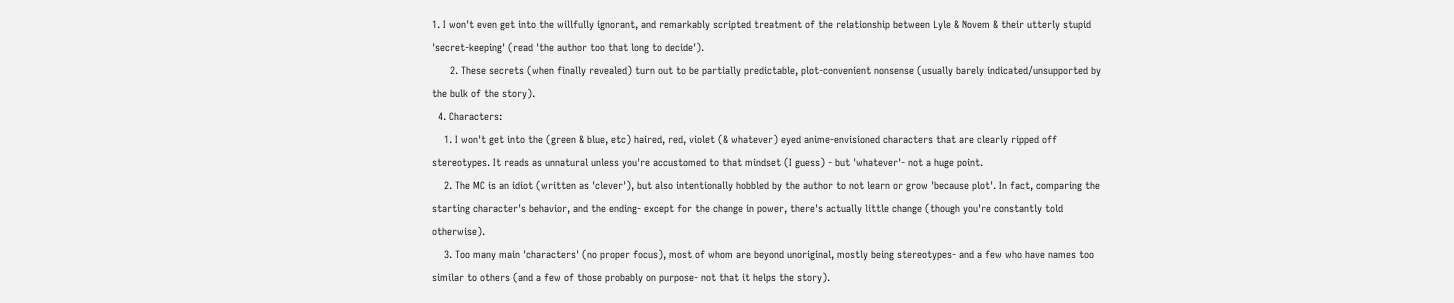1. I won't even get into the willfully ignorant, and remarkably scripted treatment of the relationship between Lyle & Novem & their utterly stupid 'secret-keeping' (read 'the author too that long to decide').
      2. These secrets (when finally revealed) turn out to be partially predictable, plot-convenient nonsense (usually barely indicated/unsupported by the bulk of the story).
  4. Characters:
    1. I won't get into the (green & blue, etc) haired, red, violet (& whatever) eyed anime-envisioned characters that are clearly ripped off stereotypes. It reads as unnatural unless you're accustomed to that mindset (I guess) - but 'whatever'- not a huge point.
    2. The MC is an idiot (written as 'clever'), but also intentionally hobbled by the author to not learn or grow 'because plot'. In fact, comparing the starting character's behavior, and the ending- except for the change in power, there's actually little change (though you're constantly told otherwise).
    3. Too many main 'characters' (no proper focus), most of whom are beyond unoriginal, mostly being stereotypes- and a few who have names too similar to others (and a few of those probably on purpose- not that it helps the story).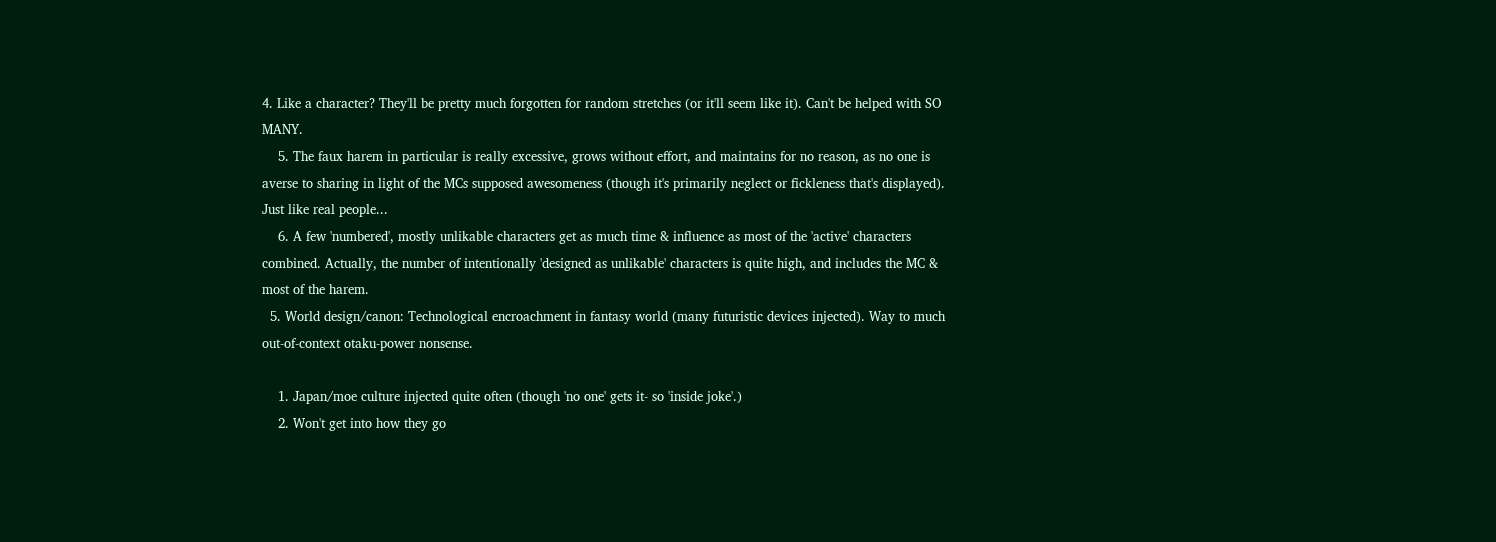4. Like a character? They'll be pretty much forgotten for random stretches (or it'll seem like it). Can't be helped with SO MANY.
    5. The faux harem in particular is really excessive, grows without effort, and maintains for no reason, as no one is averse to sharing in light of the MCs supposed awesomeness (though it's primarily neglect or fickleness that's displayed). Just like real people...
    6. A few 'numbered', mostly unlikable characters get as much time & influence as most of the 'active' characters combined. Actually, the number of intentionally 'designed as unlikable' characters is quite high, and includes the MC & most of the harem.
  5. World design/canon: Technological encroachment in fantasy world (many futuristic devices injected). Way to much out-of-context otaku-power nonsense.

    1. Japan/moe culture injected quite often (though 'no one' gets it- so 'inside joke'.)
    2. Won't get into how they go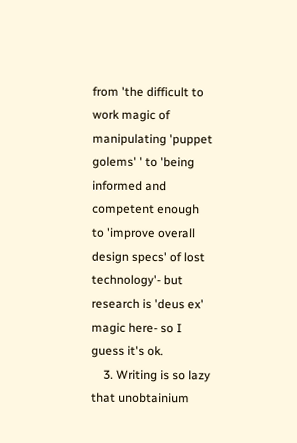from 'the difficult to work magic of manipulating 'puppet golems' ' to 'being informed and competent enough to 'improve overall design specs' of lost technology'- but research is 'deus ex' magic here- so I guess it's ok.
    3. Writing is so lazy that unobtainium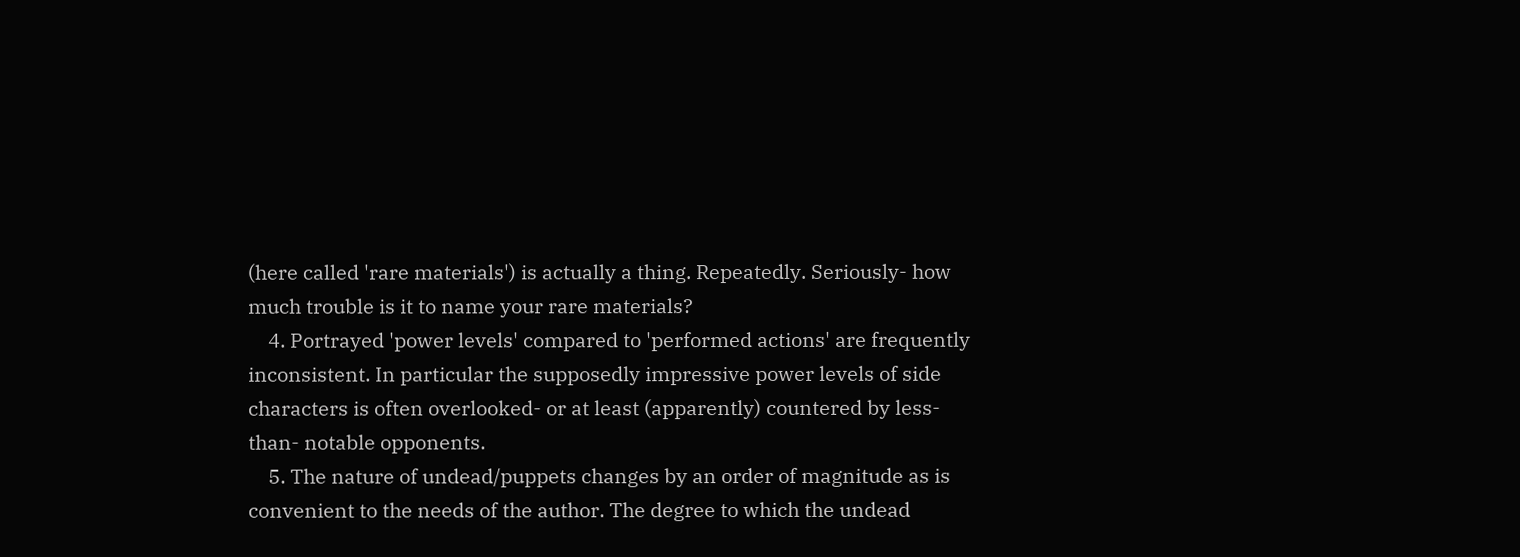(here called 'rare materials') is actually a thing. Repeatedly. Seriously- how much trouble is it to name your rare materials?
    4. Portrayed 'power levels' compared to 'performed actions' are frequently inconsistent. In particular the supposedly impressive power levels of side characters is often overlooked- or at least (apparently) countered by less-than- notable opponents.
    5. The nature of undead/puppets changes by an order of magnitude as is convenient to the needs of the author. The degree to which the undead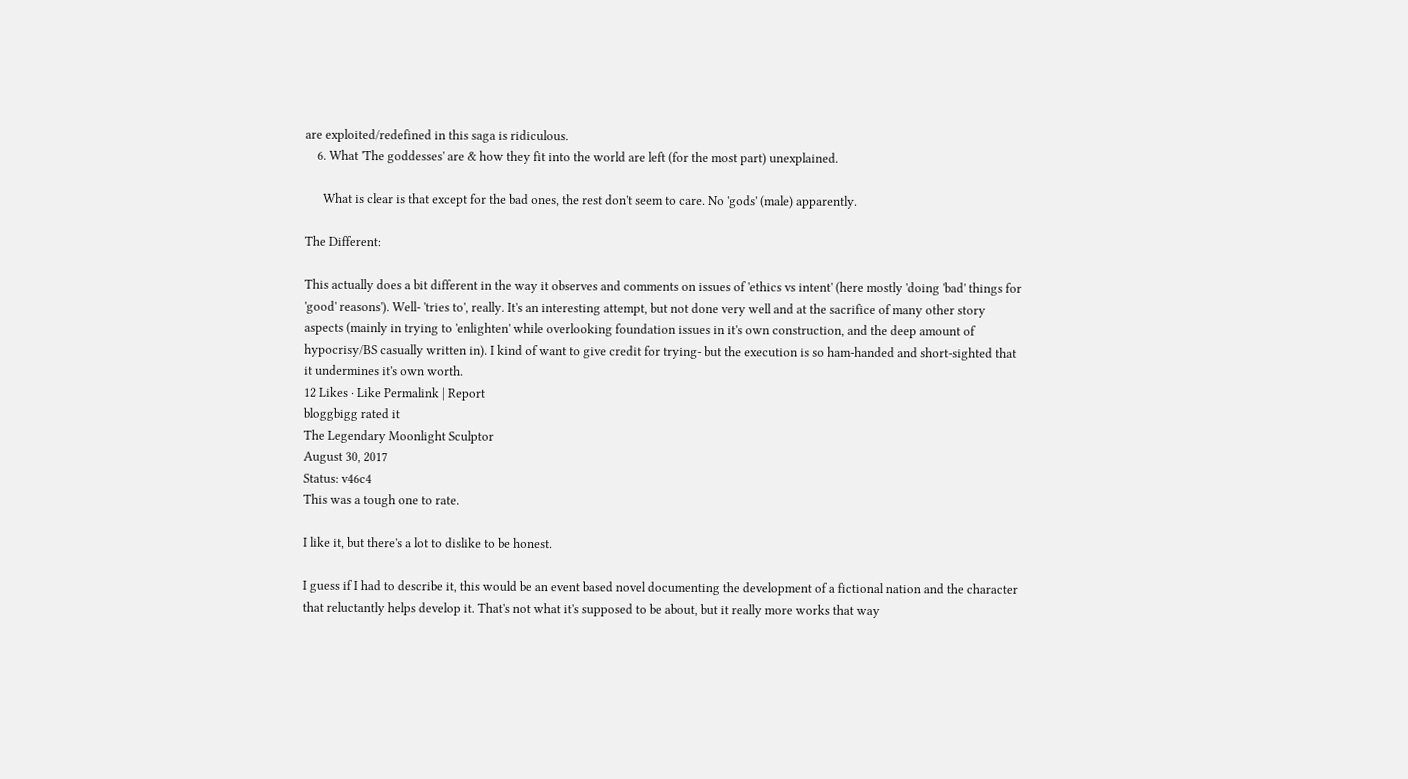are exploited/redefined in this saga is ridiculous.
    6. What 'The goddesses' are & how they fit into the world are left (for the most part) unexplained.

      What is clear is that except for the bad ones, the rest don't seem to care. No 'gods' (male) apparently.

The Different:

This actually does a bit different in the way it observes and comments on issues of 'ethics vs intent' (here mostly 'doing 'bad' things for 'good' reasons'). Well- 'tries to', really. It's an interesting attempt, but not done very well and at the sacrifice of many other story aspects (mainly in trying to 'enlighten' while overlooking foundation issues in it's own construction, and the deep amount of hypocrisy/BS casually written in). I kind of want to give credit for trying- but the execution is so ham-handed and short-sighted that it undermines it's own worth.
12 Likes · Like Permalink | Report
bloggbigg rated it
The Legendary Moonlight Sculptor
August 30, 2017
Status: v46c4
This was a tough one to rate.

I like it, but there's a lot to dislike to be honest.

I guess if I had to describe it, this would be an event based novel documenting the development of a fictional nation and the character that reluctantly helps develop it. That's not what it's supposed to be about, but it really more works that way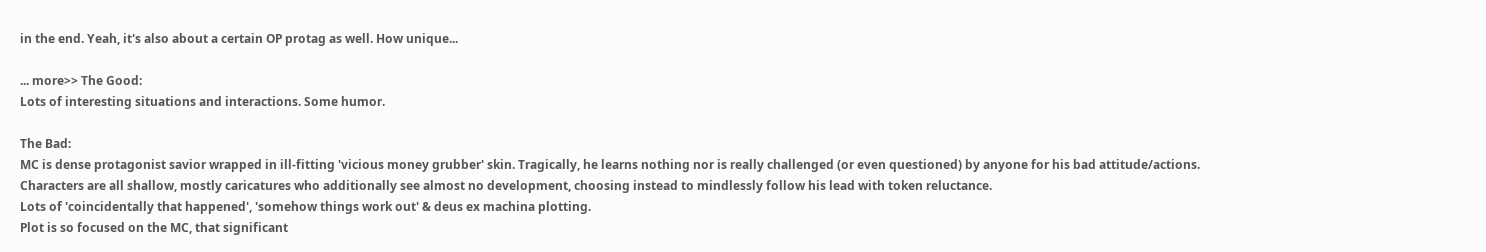in the end. Yeah, it's also about a certain OP protag as well. How unique...

... more>> The Good:
Lots of interesting situations and interactions. Some humor.

The Bad:
MC is dense protagonist savior wrapped in ill-fitting 'vicious money grubber' skin. Tragically, he learns nothing nor is really challenged (or even questioned) by anyone for his bad attitude/actions.
Characters are all shallow, mostly caricatures who additionally see almost no development, choosing instead to mindlessly follow his lead with token reluctance.
Lots of 'coincidentally that happened', 'somehow things work out' & deus ex machina plotting.
Plot is so focused on the MC, that significant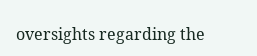oversights regarding the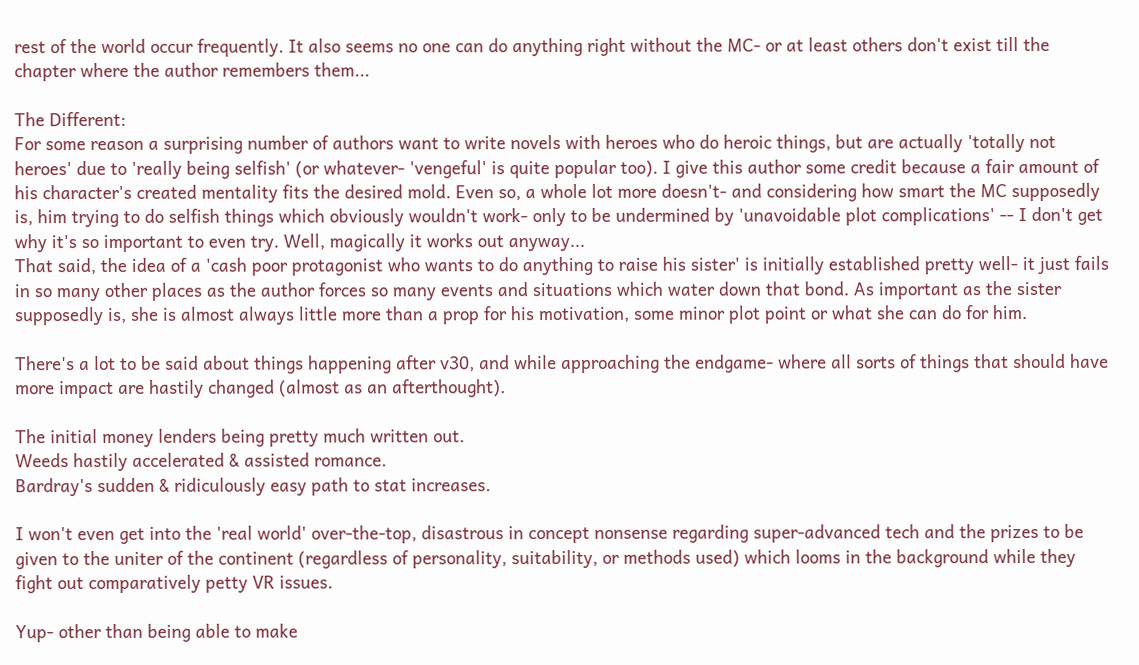rest of the world occur frequently. It also seems no one can do anything right without the MC- or at least others don't exist till the chapter where the author remembers them...

The Different:
For some reason a surprising number of authors want to write novels with heroes who do heroic things, but are actually 'totally not heroes' due to 'really being selfish' (or whatever- 'vengeful' is quite popular too). I give this author some credit because a fair amount of his character's created mentality fits the desired mold. Even so, a whole lot more doesn't- and considering how smart the MC supposedly is, him trying to do selfish things which obviously wouldn't work- only to be undermined by 'unavoidable plot complications' -- I don't get why it's so important to even try. Well, magically it works out anyway...
That said, the idea of a 'cash poor protagonist who wants to do anything to raise his sister' is initially established pretty well- it just fails in so many other places as the author forces so many events and situations which water down that bond. As important as the sister supposedly is, she is almost always little more than a prop for his motivation, some minor plot point or what she can do for him.

There's a lot to be said about things happening after v30, and while approaching the endgame- where all sorts of things that should have more impact are hastily changed (almost as an afterthought).

The initial money lenders being pretty much written out.
Weeds hastily accelerated & assisted romance.
Bardray's sudden & ridiculously easy path to stat increases.

I won't even get into the 'real world' over-the-top, disastrous in concept nonsense regarding super-advanced tech and the prizes to be given to the uniter of the continent (regardless of personality, suitability, or methods used) which looms in the background while they fight out comparatively petty VR issues.

Yup- other than being able to make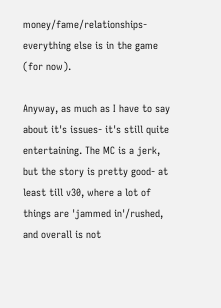money/fame/relationships- everything else is in the game (for now).

Anyway, as much as I have to say about it's issues- it's still quite entertaining. The MC is a jerk, but the story is pretty good- at least till v30, where a lot of things are 'jammed in'/rushed, and overall is not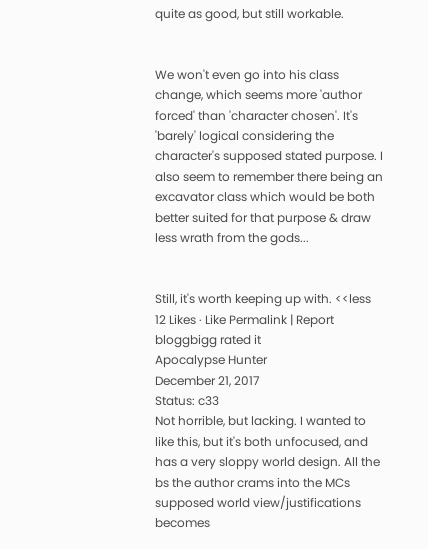quite as good, but still workable.


We won't even go into his class change, which seems more 'author forced' than 'character chosen'. It's 'barely' logical considering the character's supposed stated purpose. I also seem to remember there being an excavator class which would be both better suited for that purpose & draw less wrath from the gods...


Still, it's worth keeping up with. <<less
12 Likes · Like Permalink | Report
bloggbigg rated it
Apocalypse Hunter
December 21, 2017
Status: c33
Not horrible, but lacking. I wanted to like this, but it's both unfocused, and has a very sloppy world design. All the bs the author crams into the MCs supposed world view/justifications becomes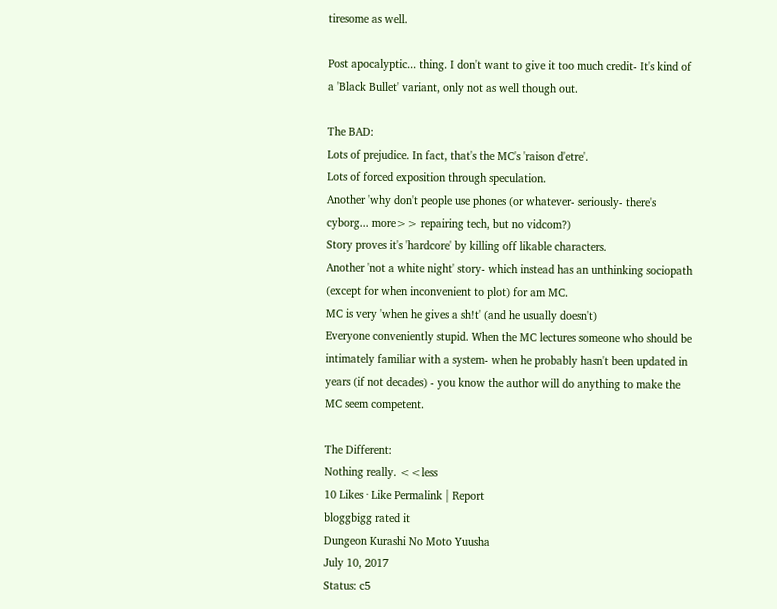tiresome as well.

Post apocalyptic... thing. I don't want to give it too much credit- It's kind of a 'Black Bullet' variant, only not as well though out.

The BAD:
Lots of prejudice. In fact, that's the MC's 'raison d'etre'.
Lots of forced exposition through speculation.
Another 'why don't people use phones (or whatever- seriously- there's cyborg... more>> repairing tech, but no vidcom?)
Story proves it's 'hardcore' by killing off likable characters.
Another 'not a white night' story- which instead has an unthinking sociopath (except for when inconvenient to plot) for am MC.
MC is very 'when he gives a sh!t' (and he usually doesn't)
Everyone conveniently stupid. When the MC lectures someone who should be intimately familiar with a system- when he probably hasn't been updated in years (if not decades) - you know the author will do anything to make the MC seem competent.

The Different:
Nothing really. <<less
10 Likes · Like Permalink | Report
bloggbigg rated it
Dungeon Kurashi No Moto Yuusha
July 10, 2017
Status: c5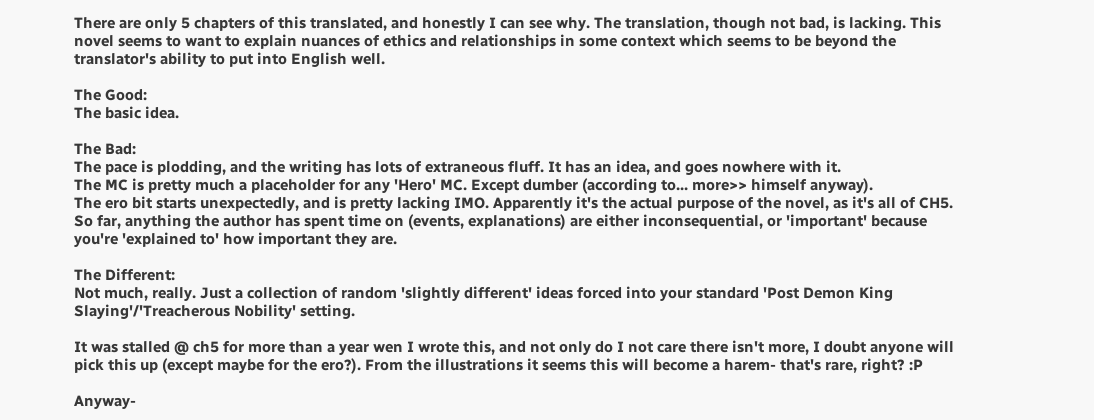There are only 5 chapters of this translated, and honestly I can see why. The translation, though not bad, is lacking. This novel seems to want to explain nuances of ethics and relationships in some context which seems to be beyond the translator's ability to put into English well.

The Good:
The basic idea.

The Bad:
The pace is plodding, and the writing has lots of extraneous fluff. It has an idea, and goes nowhere with it.
The MC is pretty much a placeholder for any 'Hero' MC. Except dumber (according to... more>> himself anyway).
The ero bit starts unexpectedly, and is pretty lacking IMO. Apparently it's the actual purpose of the novel, as it's all of CH5.
So far, anything the author has spent time on (events, explanations) are either inconsequential, or 'important' because you're 'explained to' how important they are.

The Different:
Not much, really. Just a collection of random 'slightly different' ideas forced into your standard 'Post Demon King Slaying'/'Treacherous Nobility' setting.

It was stalled @ ch5 for more than a year wen I wrote this, and not only do I not care there isn't more, I doubt anyone will pick this up (except maybe for the ero?). From the illustrations it seems this will become a harem- that's rare, right? :P

Anyway-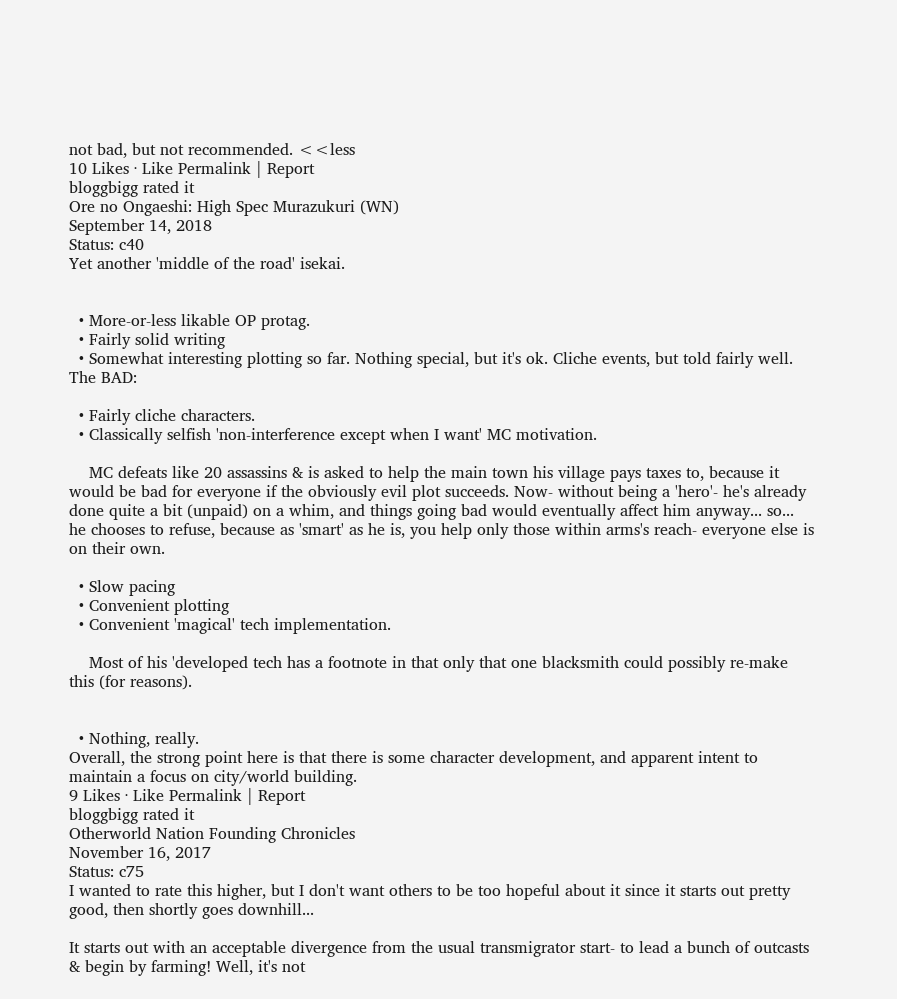not bad, but not recommended. <<less
10 Likes · Like Permalink | Report
bloggbigg rated it
Ore no Ongaeshi: High Spec Murazukuri (WN)
September 14, 2018
Status: c40
Yet another 'middle of the road' isekai.


  • More-or-less likable OP protag.
  • Fairly solid writing
  • Somewhat interesting plotting so far. Nothing special, but it's ok. Cliche events, but told fairly well.
The BAD:

  • Fairly cliche characters.
  • Classically selfish 'non-interference except when I want' MC motivation.

    MC defeats like 20 assassins & is asked to help the main town his village pays taxes to, because it would be bad for everyone if the obviously evil plot succeeds. Now- without being a 'hero'- he's already done quite a bit (unpaid) on a whim, and things going bad would eventually affect him anyway... so... he chooses to refuse, because as 'smart' as he is, you help only those within arms's reach- everyone else is on their own.

  • Slow pacing
  • Convenient plotting
  • Convenient 'magical' tech implementation.

    Most of his 'developed tech has a footnote in that only that one blacksmith could possibly re-make this (for reasons).


  • Nothing, really.
Overall, the strong point here is that there is some character development, and apparent intent to maintain a focus on city/world building.
9 Likes · Like Permalink | Report
bloggbigg rated it
Otherworld Nation Founding Chronicles
November 16, 2017
Status: c75
I wanted to rate this higher, but I don't want others to be too hopeful about it since it starts out pretty good, then shortly goes downhill...

It starts out with an acceptable divergence from the usual transmigrator start- to lead a bunch of outcasts & begin by farming! Well, it's not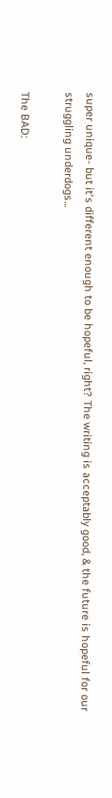super unique- but it's different enough to be hopeful, right? The writing is acceptably good, & the future is hopeful for our struggling underdogs...

The BAD: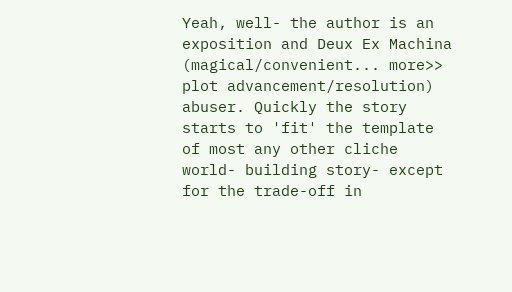Yeah, well- the author is an exposition and Deux Ex Machina (magical/convenient... more>> plot advancement/resolution) abuser. Quickly the story starts to 'fit' the template of most any other cliche world- building story- except for the trade-off in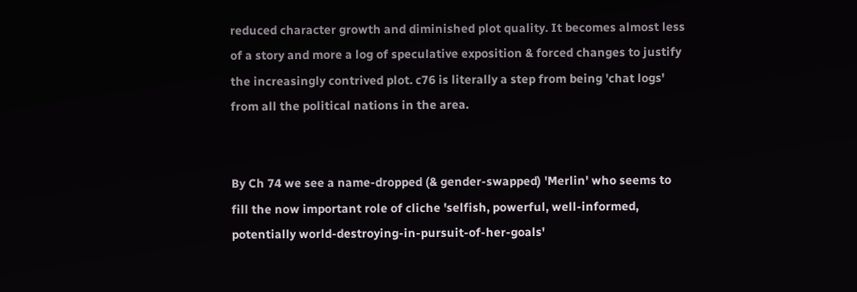reduced character growth and diminished plot quality. It becomes almost less of a story and more a log of speculative exposition & forced changes to justify the increasingly contrived plot. c76 is literally a step from being 'chat logs' from all the political nations in the area.


By Ch 74 we see a name-dropped (& gender-swapped) 'Merlin' who seems to fill the now important role of cliche 'selfish, powerful, well-informed, potentially world-destroying-in-pursuit-of-her-goals'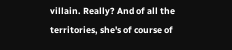villain. Really? And of all the territories, she's of course of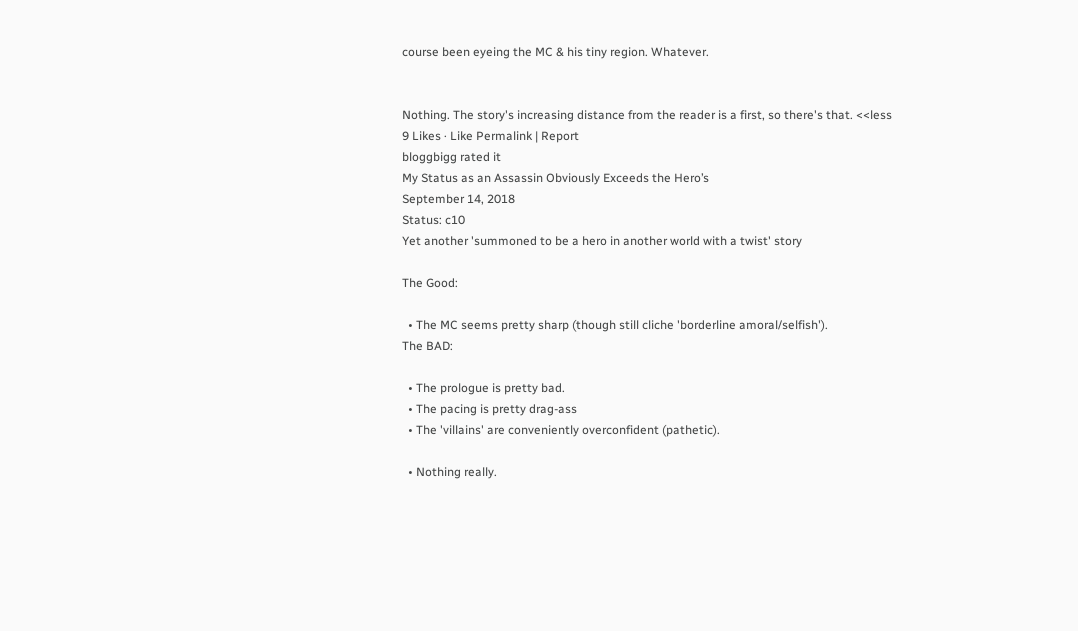course been eyeing the MC & his tiny region. Whatever.


Nothing. The story's increasing distance from the reader is a first, so there's that. <<less
9 Likes · Like Permalink | Report
bloggbigg rated it
My Status as an Assassin Obviously Exceeds the Hero’s
September 14, 2018
Status: c10
Yet another 'summoned to be a hero in another world with a twist' story

The Good:

  • The MC seems pretty sharp (though still cliche 'borderline amoral/selfish').
The BAD:

  • The prologue is pretty bad.
  • The pacing is pretty drag-ass
  • The 'villains' are conveniently overconfident (pathetic).

  • Nothing really.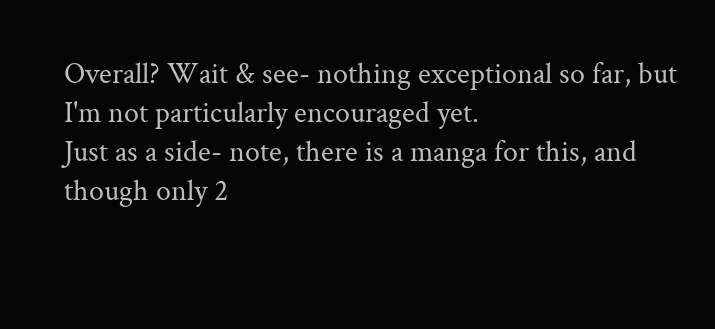Overall? Wait & see- nothing exceptional so far, but I'm not particularly encouraged yet.
Just as a side- note, there is a manga for this, and though only 2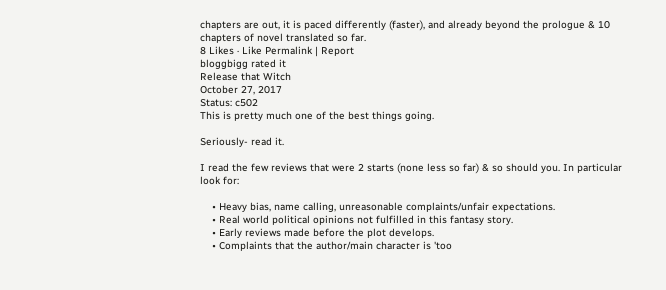chapters are out, it is paced differently (faster), and already beyond the prologue & 10 chapters of novel translated so far.
8 Likes · Like Permalink | Report
bloggbigg rated it
Release that Witch
October 27, 2017
Status: c502
This is pretty much one of the best things going.

Seriously- read it.

I read the few reviews that were 2 starts (none less so far) & so should you. In particular look for:

    • Heavy bias, name calling, unreasonable complaints/unfair expectations.
    • Real world political opinions not fulfilled in this fantasy story.
    • Early reviews made before the plot develops.
    • Complaints that the author/main character is 'too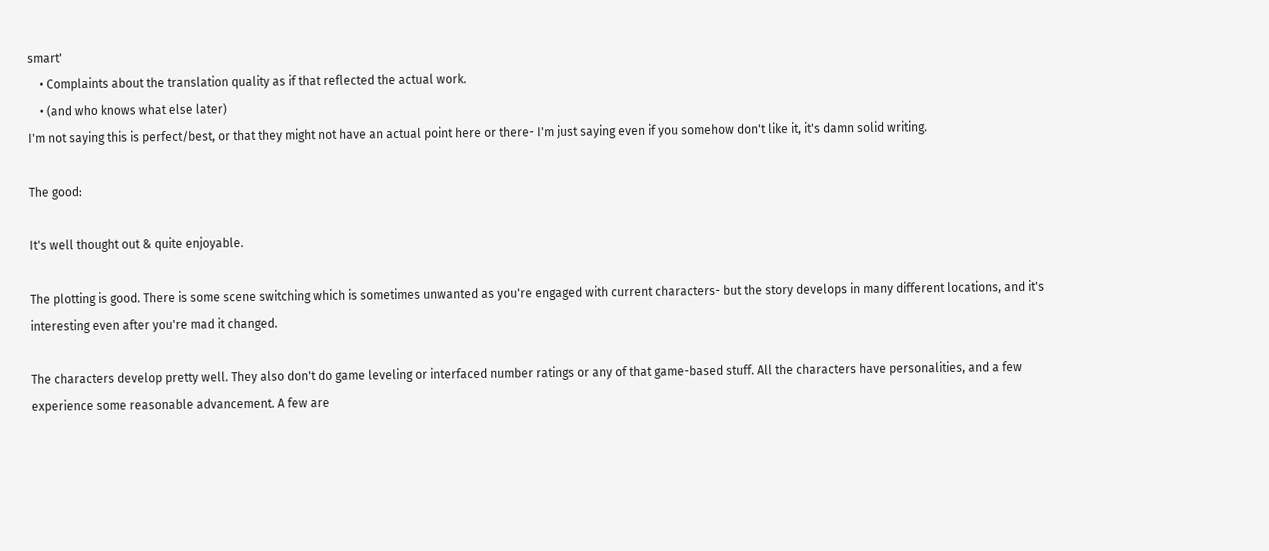smart'
    • Complaints about the translation quality as if that reflected the actual work.
    • (and who knows what else later)
I'm not saying this is perfect/best, or that they might not have an actual point here or there- I'm just saying even if you somehow don't like it, it's damn solid writing.

The good:

It's well thought out & quite enjoyable.

The plotting is good. There is some scene switching which is sometimes unwanted as you're engaged with current characters- but the story develops in many different locations, and it's interesting even after you're mad it changed.

The characters develop pretty well. They also don't do game leveling or interfaced number ratings or any of that game-based stuff. All the characters have personalities, and a few experience some reasonable advancement. A few are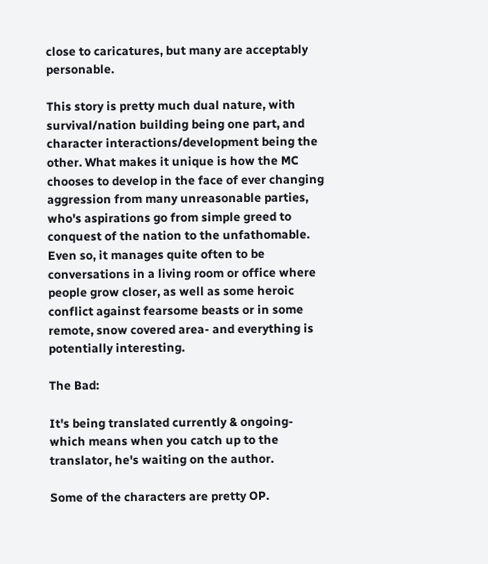close to caricatures, but many are acceptably personable.

This story is pretty much dual nature, with survival/nation building being one part, and character interactions/development being the other. What makes it unique is how the MC chooses to develop in the face of ever changing aggression from many unreasonable parties, who's aspirations go from simple greed to conquest of the nation to the unfathomable. Even so, it manages quite often to be conversations in a living room or office where people grow closer, as well as some heroic conflict against fearsome beasts or in some remote, snow covered area- and everything is potentially interesting.

The Bad:

It's being translated currently & ongoing- which means when you catch up to the translator, he's waiting on the author.

Some of the characters are pretty OP.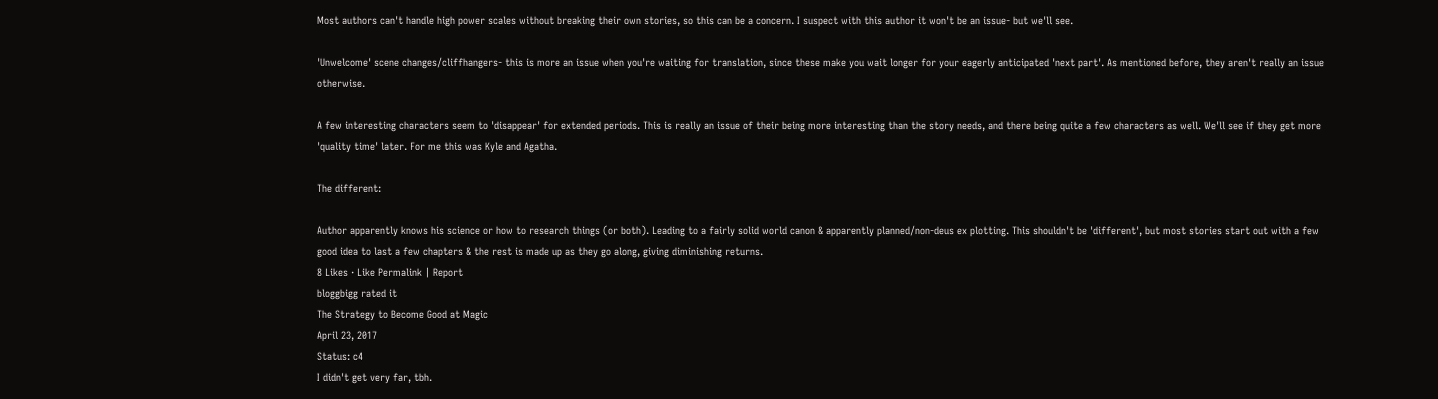Most authors can't handle high power scales without breaking their own stories, so this can be a concern. I suspect with this author it won't be an issue- but we'll see.

'Unwelcome' scene changes/cliffhangers- this is more an issue when you're waiting for translation, since these make you wait longer for your eagerly anticipated 'next part'. As mentioned before, they aren't really an issue otherwise.

A few interesting characters seem to 'disappear' for extended periods. This is really an issue of their being more interesting than the story needs, and there being quite a few characters as well. We'll see if they get more 'quality time' later. For me this was Kyle and Agatha.

The different:

Author apparently knows his science or how to research things (or both). Leading to a fairly solid world canon & apparently planned/non-deus ex plotting. This shouldn't be 'different', but most stories start out with a few good idea to last a few chapters & the rest is made up as they go along, giving diminishing returns.
8 Likes · Like Permalink | Report
bloggbigg rated it
The Strategy to Become Good at Magic
April 23, 2017
Status: c4
I didn't get very far, tbh.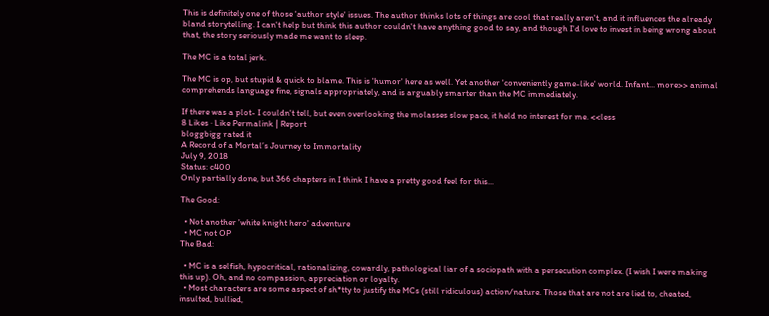This is definitely one of those 'author style' issues. The author thinks lots of things are cool that really aren't, and it influences the already bland storytelling. I can't help but think this author couldn't have anything good to say, and though I'd love to invest in being wrong about that, the story seriously made me want to sleep.

The MC is a total jerk.

The MC is op, but stupid & quick to blame. This is 'humor' here as well. Yet another 'conveniently game-like' world. Infant... more>> animal comprehends language fine, signals appropriately, and is arguably smarter than the MC immediately.

If there was a plot- I couldn't tell, but even overlooking the molasses slow pace, it held no interest for me. <<less
8 Likes · Like Permalink | Report
bloggbigg rated it
A Record of a Mortal’s Journey to Immortality
July 9, 2018
Status: c400
Only partially done, but 366 chapters in I think I have a pretty good feel for this...

The Good:

  • Not another 'white knight hero' adventure
  • MC not OP
The Bad:

  • MC is a selfish, hypocritical, rationalizing, cowardly, pathological liar of a sociopath with a persecution complex. (I wish I were making this up). Oh, and no compassion, appreciation or loyalty.
  • Most characters are some aspect of sh*tty to justify the MCs (still ridiculous) action/nature. Those that are not are lied to, cheated, insulted, bullied,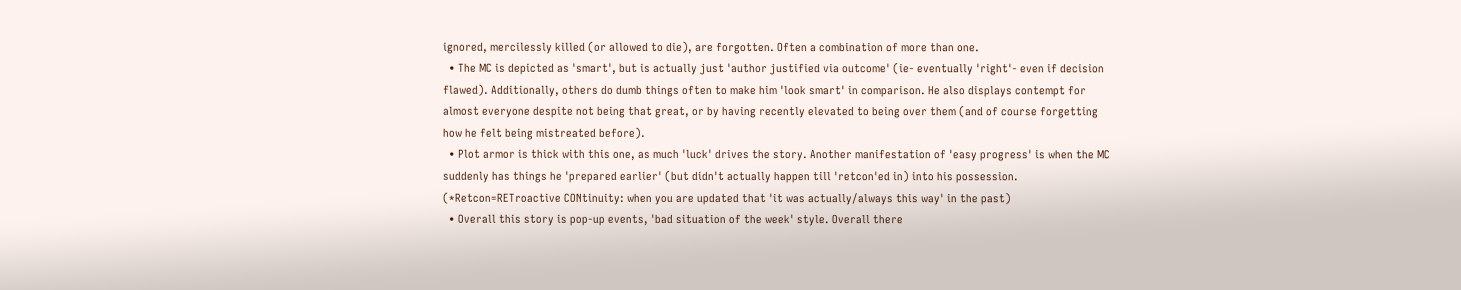ignored, mercilessly killed (or allowed to die), are forgotten. Often a combination of more than one.
  • The MC is depicted as 'smart', but is actually just 'author justified via outcome' (ie- eventually 'right'- even if decision flawed). Additionally, others do dumb things often to make him 'look smart' in comparison. He also displays contempt for almost everyone despite not being that great, or by having recently elevated to being over them (and of course forgetting how he felt being mistreated before).
  • Plot armor is thick with this one, as much 'luck' drives the story. Another manifestation of 'easy progress' is when the MC suddenly has things he 'prepared earlier' (but didn't actually happen till 'retcon'ed in) into his possession. (*Retcon=RETroactive CONtinuity: when you are updated that 'it was actually/always this way' in the past)
  • Overall this story is pop-up events, 'bad situation of the week' style. Overall there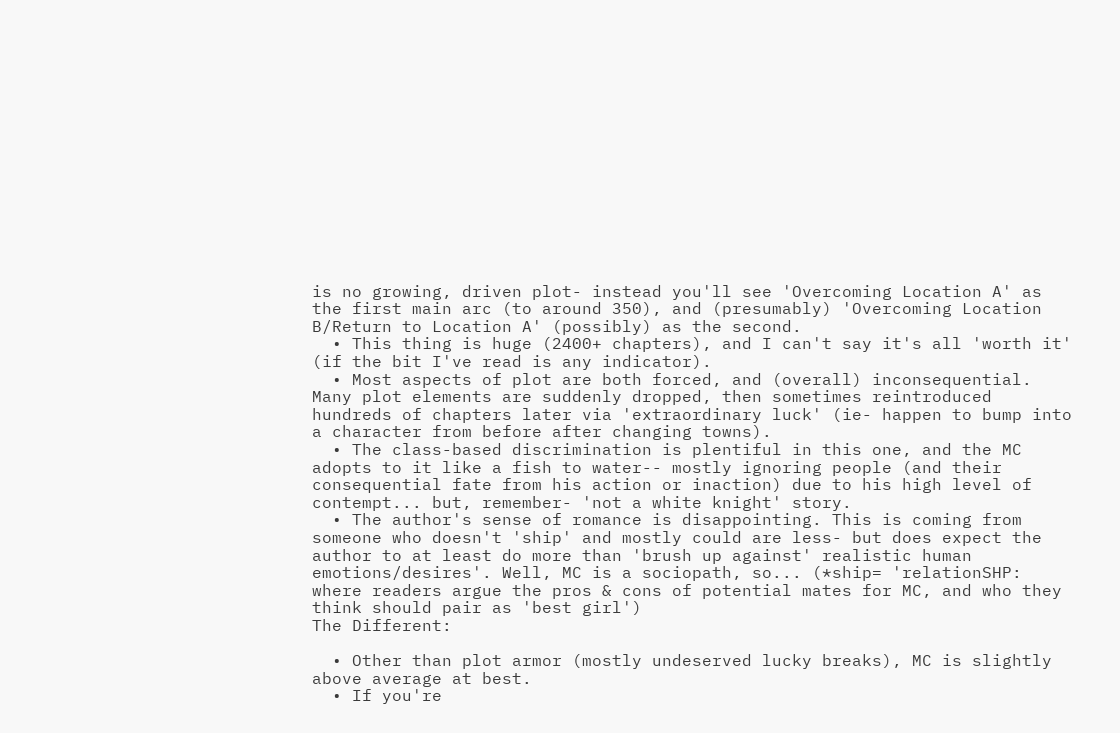is no growing, driven plot- instead you'll see 'Overcoming Location A' as the first main arc (to around 350), and (presumably) 'Overcoming Location B/Return to Location A' (possibly) as the second.
  • This thing is huge (2400+ chapters), and I can't say it's all 'worth it' (if the bit I've read is any indicator).
  • Most aspects of plot are both forced, and (overall) inconsequential. Many plot elements are suddenly dropped, then sometimes reintroduced hundreds of chapters later via 'extraordinary luck' (ie- happen to bump into a character from before after changing towns).
  • The class-based discrimination is plentiful in this one, and the MC adopts to it like a fish to water-- mostly ignoring people (and their consequential fate from his action or inaction) due to his high level of contempt... but, remember- 'not a white knight' story.
  • The author's sense of romance is disappointing. This is coming from someone who doesn't 'ship' and mostly could are less- but does expect the author to at least do more than 'brush up against' realistic human emotions/desires'. Well, MC is a sociopath, so... (*ship= 'relationSHP: where readers argue the pros & cons of potential mates for MC, and who they think should pair as 'best girl')
The Different:

  • Other than plot armor (mostly undeserved lucky breaks), MC is slightly above average at best.
  • If you're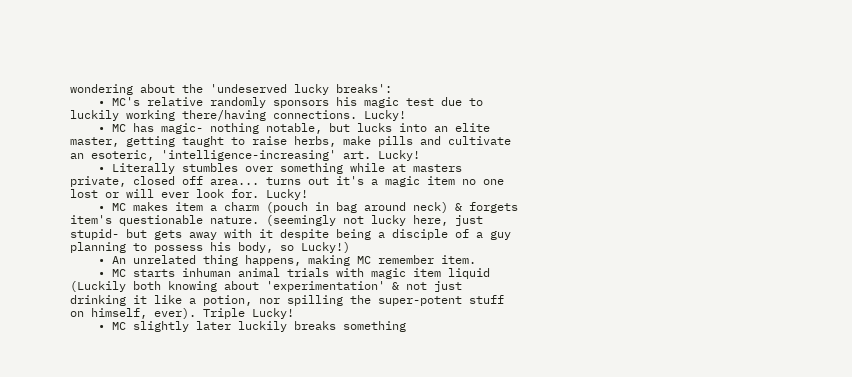wondering about the 'undeserved lucky breaks':
    • MC's relative randomly sponsors his magic test due to luckily working there/having connections. Lucky!
    • MC has magic- nothing notable, but lucks into an elite master, getting taught to raise herbs, make pills and cultivate an esoteric, 'intelligence-increasing' art. Lucky!
    • Literally stumbles over something while at masters private, closed off area... turns out it's a magic item no one lost or will ever look for. Lucky!
    • MC makes item a charm (pouch in bag around neck) & forgets item's questionable nature. (seemingly not lucky here, just stupid- but gets away with it despite being a disciple of a guy planning to possess his body, so Lucky!)
    • An unrelated thing happens, making MC remember item.
    • MC starts inhuman animal trials with magic item liquid (Luckily both knowing about 'experimentation' & not just drinking it like a potion, nor spilling the super-potent stuff on himself, ever). Triple Lucky!
    • MC slightly later luckily breaks something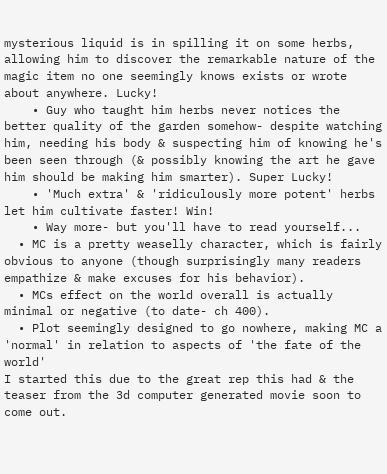mysterious liquid is in spilling it on some herbs, allowing him to discover the remarkable nature of the magic item no one seemingly knows exists or wrote about anywhere. Lucky!
    • Guy who taught him herbs never notices the better quality of the garden somehow- despite watching him, needing his body & suspecting him of knowing he's been seen through (& possibly knowing the art he gave him should be making him smarter). Super Lucky!
    • 'Much extra' & 'ridiculously more potent' herbs let him cultivate faster! Win!
    • Way more- but you'll have to read yourself...
  • MC is a pretty weaselly character, which is fairly obvious to anyone (though surprisingly many readers empathize & make excuses for his behavior).
  • MCs effect on the world overall is actually minimal or negative (to date- ch 400).
  • Plot seemingly designed to go nowhere, making MC a 'normal' in relation to aspects of 'the fate of the world'
I started this due to the great rep this had & the teaser from the 3d computer generated movie soon to come out.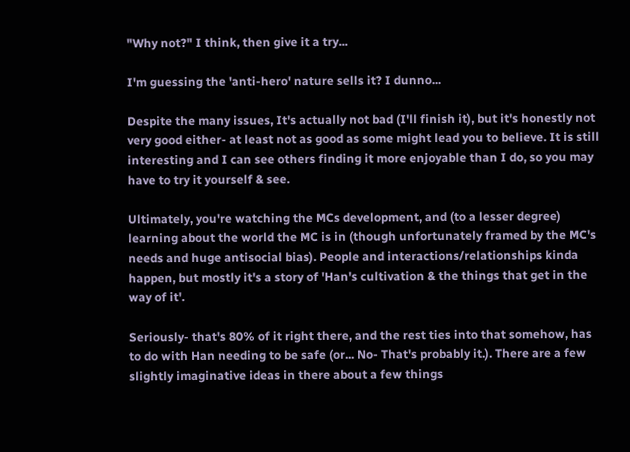"Why not?" I think, then give it a try...

I'm guessing the 'anti-hero' nature sells it? I dunno...

Despite the many issues, It's actually not bad (I'll finish it), but it's honestly not very good either- at least not as good as some might lead you to believe. It is still interesting and I can see others finding it more enjoyable than I do, so you may have to try it yourself & see.

Ultimately, you're watching the MCs development, and (to a lesser degree) learning about the world the MC is in (though unfortunately framed by the MC's needs and huge antisocial bias). People and interactions/relationships kinda happen, but mostly it's a story of 'Han's cultivation & the things that get in the way of it'.

Seriously- that's 80% of it right there, and the rest ties into that somehow, has to do with Han needing to be safe (or... No- That's probably it.). There are a few slightly imaginative ideas in there about a few things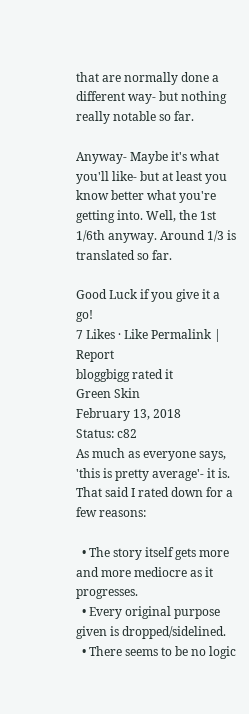that are normally done a different way- but nothing really notable so far.

Anyway- Maybe it's what you'll like- but at least you know better what you're getting into. Well, the 1st 1/6th anyway. Around 1/3 is translated so far.

Good Luck if you give it a go!
7 Likes · Like Permalink | Report
bloggbigg rated it
Green Skin
February 13, 2018
Status: c82
As much as everyone says, 'this is pretty average'- it is. That said I rated down for a few reasons:

  • The story itself gets more and more mediocre as it progresses.
  • Every original purpose given is dropped/sidelined.
  • There seems to be no logic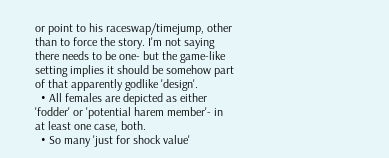or point to his raceswap/timejump, other than to force the story. I'm not saying there needs to be one- but the game-like setting implies it should be somehow part of that apparently godlike 'design'.
  • All females are depicted as either 'fodder' or 'potential harem member'- in at least one case, both.
  • So many 'just for shock value'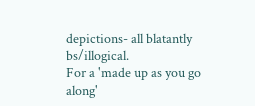depictions- all blatantly bs/illogical.
For a 'made up as you go along'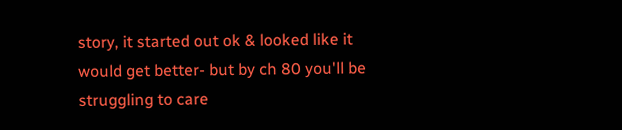story, it started out ok & looked like it would get better- but by ch 80 you'll be struggling to care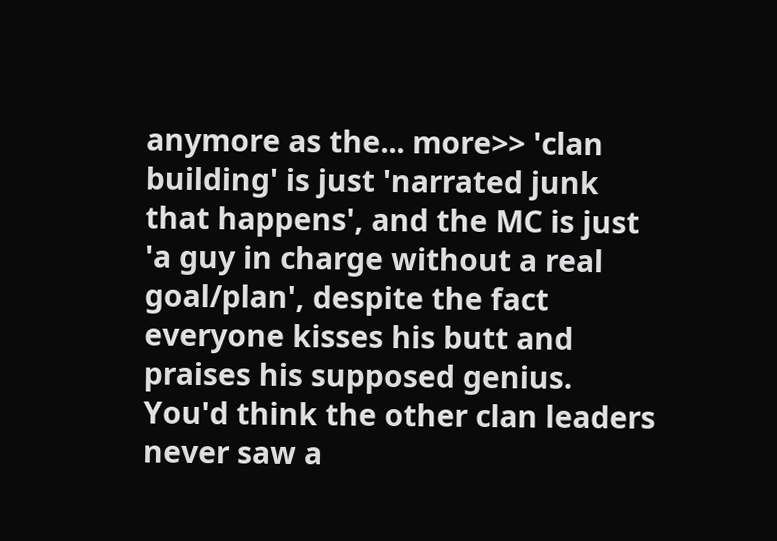anymore as the... more>> 'clan building' is just 'narrated junk that happens', and the MC is just 'a guy in charge without a real goal/plan', despite the fact everyone kisses his butt and praises his supposed genius. You'd think the other clan leaders never saw a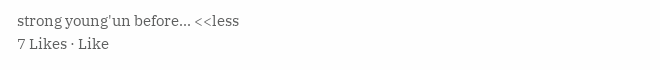strong young'un before... <<less
7 Likes · Like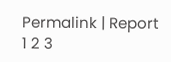Permalink | Report
1 2 3